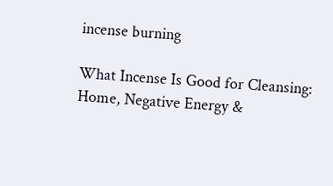incense burning

What Incense Is Good for Cleansing: Home, Negative Energy &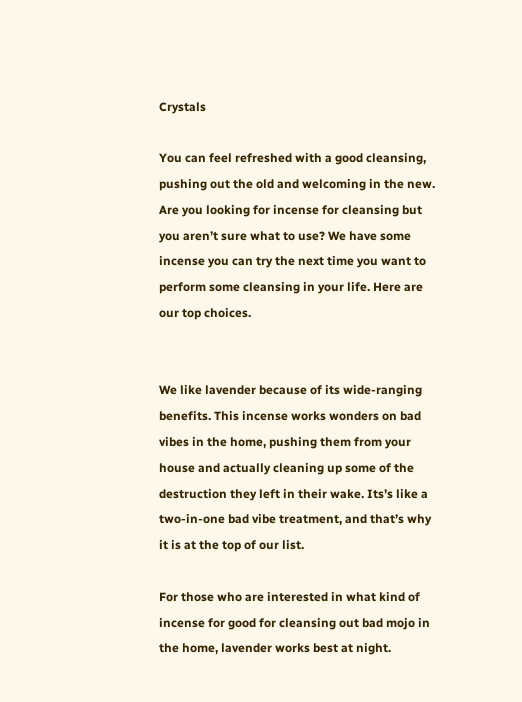Crystals

You can feel refreshed with a good cleansing, pushing out the old and welcoming in the new. Are you looking for incense for cleansing but you aren’t sure what to use? We have some incense you can try the next time you want to perform some cleansing in your life. Here are our top choices.


We like lavender because of its wide-ranging benefits. This incense works wonders on bad vibes in the home, pushing them from your house and actually cleaning up some of the destruction they left in their wake. Its’s like a two-in-one bad vibe treatment, and that’s why it is at the top of our list.

For those who are interested in what kind of incense for good for cleansing out bad mojo in the home, lavender works best at night.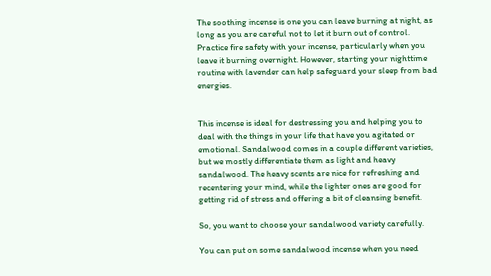The soothing incense is one you can leave burning at night, as long as you are careful not to let it burn out of control. Practice fire safety with your incense, particularly when you leave it burning overnight. However, starting your nighttime routine with lavender can help safeguard your sleep from bad energies.


This incense is ideal for destressing you and helping you to deal with the things in your life that have you agitated or emotional. Sandalwood comes in a couple different varieties, but we mostly differentiate them as light and heavy sandalwood. The heavy scents are nice for refreshing and recentering your mind, while the lighter ones are good for getting rid of stress and offering a bit of cleansing benefit.

So, you want to choose your sandalwood variety carefully.

You can put on some sandalwood incense when you need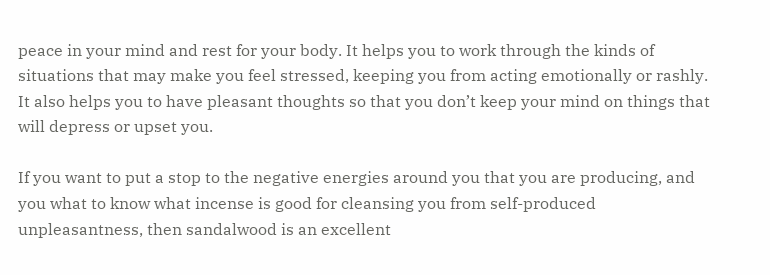peace in your mind and rest for your body. It helps you to work through the kinds of situations that may make you feel stressed, keeping you from acting emotionally or rashly. It also helps you to have pleasant thoughts so that you don’t keep your mind on things that will depress or upset you.

If you want to put a stop to the negative energies around you that you are producing, and you what to know what incense is good for cleansing you from self-produced unpleasantness, then sandalwood is an excellent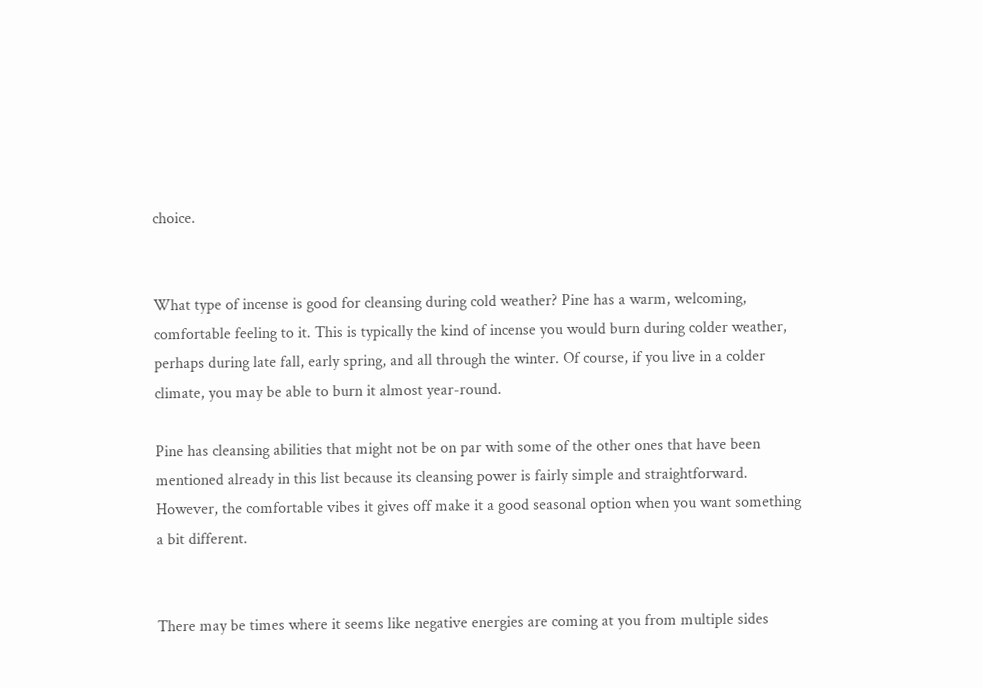choice.


What type of incense is good for cleansing during cold weather? Pine has a warm, welcoming, comfortable feeling to it. This is typically the kind of incense you would burn during colder weather, perhaps during late fall, early spring, and all through the winter. Of course, if you live in a colder climate, you may be able to burn it almost year-round.

Pine has cleansing abilities that might not be on par with some of the other ones that have been mentioned already in this list because its cleansing power is fairly simple and straightforward. However, the comfortable vibes it gives off make it a good seasonal option when you want something a bit different.


There may be times where it seems like negative energies are coming at you from multiple sides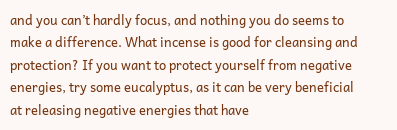and you can’t hardly focus, and nothing you do seems to make a difference. What incense is good for cleansing and protection? If you want to protect yourself from negative energies, try some eucalyptus, as it can be very beneficial at releasing negative energies that have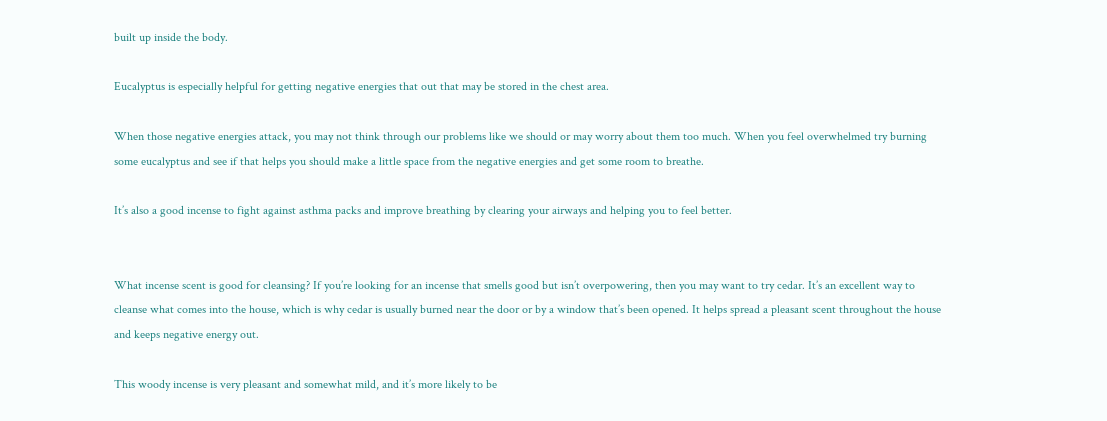built up inside the body.

Eucalyptus is especially helpful for getting negative energies that out that may be stored in the chest area.

When those negative energies attack, you may not think through our problems like we should or may worry about them too much. When you feel overwhelmed try burning some eucalyptus and see if that helps you should make a little space from the negative energies and get some room to breathe.

It’s also a good incense to fight against asthma packs and improve breathing by clearing your airways and helping you to feel better.


What incense scent is good for cleansing? If you’re looking for an incense that smells good but isn’t overpowering, then you may want to try cedar. It’s an excellent way to cleanse what comes into the house, which is why cedar is usually burned near the door or by a window that’s been opened. It helps spread a pleasant scent throughout the house and keeps negative energy out.

This woody incense is very pleasant and somewhat mild, and it’s more likely to be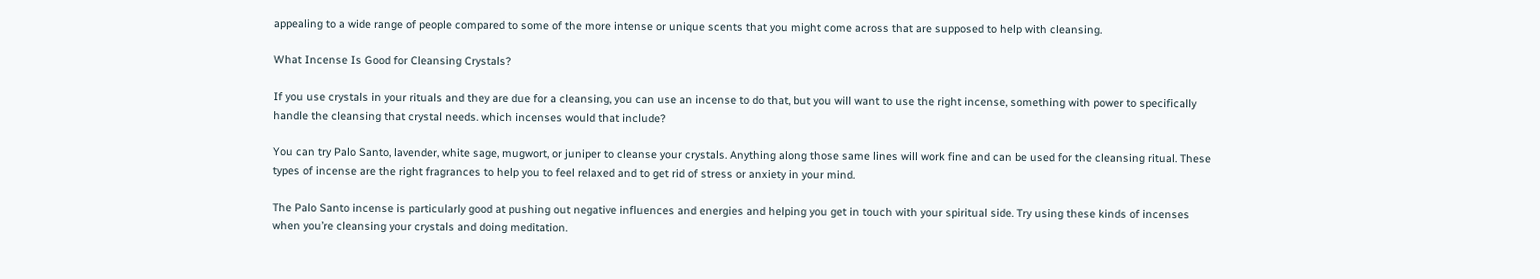appealing to a wide range of people compared to some of the more intense or unique scents that you might come across that are supposed to help with cleansing.

What Incense Is Good for Cleansing Crystals?

If you use crystals in your rituals and they are due for a cleansing, you can use an incense to do that, but you will want to use the right incense, something with power to specifically handle the cleansing that crystal needs. which incenses would that include?

You can try Palo Santo, lavender, white sage, mugwort, or juniper to cleanse your crystals. Anything along those same lines will work fine and can be used for the cleansing ritual. These types of incense are the right fragrances to help you to feel relaxed and to get rid of stress or anxiety in your mind.

The Palo Santo incense is particularly good at pushing out negative influences and energies and helping you get in touch with your spiritual side. Try using these kinds of incenses when you’re cleansing your crystals and doing meditation.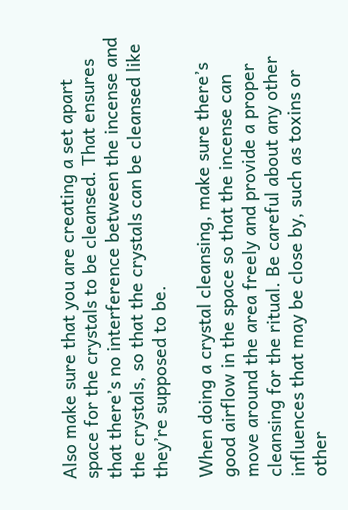Also make sure that you are creating a set apart space for the crystals to be cleansed. That ensures that there’s no interference between the incense and the crystals, so that the crystals can be cleansed like they’re supposed to be.

When doing a crystal cleansing, make sure there’s good airflow in the space so that the incense can move around the area freely and provide a proper cleansing for the ritual. Be careful about any other influences that may be close by, such as toxins or other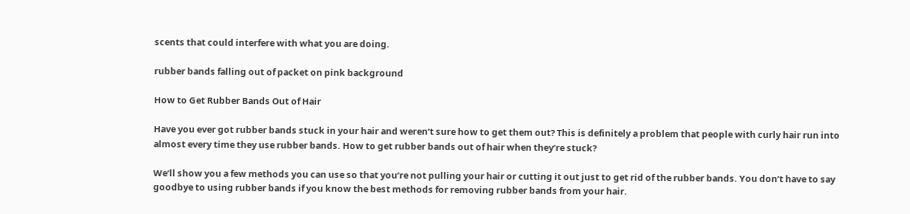scents that could interfere with what you are doing.

rubber bands falling out of packet on pink background

How to Get Rubber Bands Out of Hair

Have you ever got rubber bands stuck in your hair and weren’t sure how to get them out? This is definitely a problem that people with curly hair run into almost every time they use rubber bands. How to get rubber bands out of hair when they’re stuck?

We’ll show you a few methods you can use so that you’re not pulling your hair or cutting it out just to get rid of the rubber bands. You don’t have to say goodbye to using rubber bands if you know the best methods for removing rubber bands from your hair.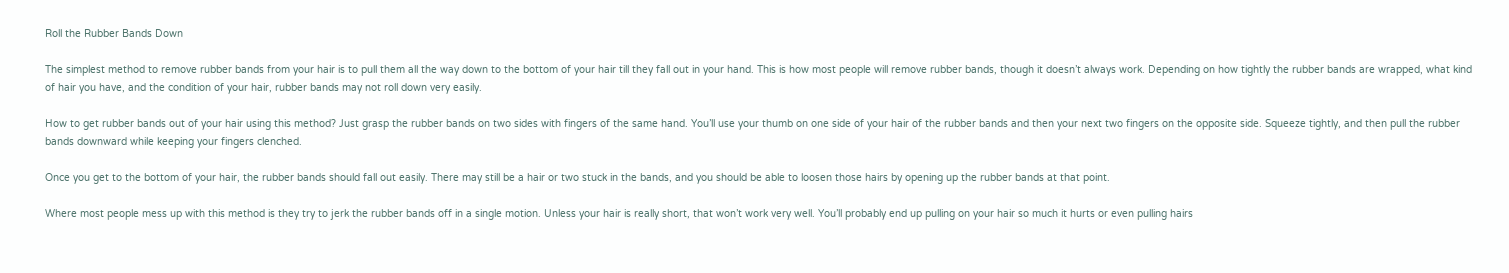Roll the Rubber Bands Down

The simplest method to remove rubber bands from your hair is to pull them all the way down to the bottom of your hair till they fall out in your hand. This is how most people will remove rubber bands, though it doesn’t always work. Depending on how tightly the rubber bands are wrapped, what kind of hair you have, and the condition of your hair, rubber bands may not roll down very easily.

How to get rubber bands out of your hair using this method? Just grasp the rubber bands on two sides with fingers of the same hand. You’ll use your thumb on one side of your hair of the rubber bands and then your next two fingers on the opposite side. Squeeze tightly, and then pull the rubber bands downward while keeping your fingers clenched.

Once you get to the bottom of your hair, the rubber bands should fall out easily. There may still be a hair or two stuck in the bands, and you should be able to loosen those hairs by opening up the rubber bands at that point.

Where most people mess up with this method is they try to jerk the rubber bands off in a single motion. Unless your hair is really short, that won’t work very well. You’ll probably end up pulling on your hair so much it hurts or even pulling hairs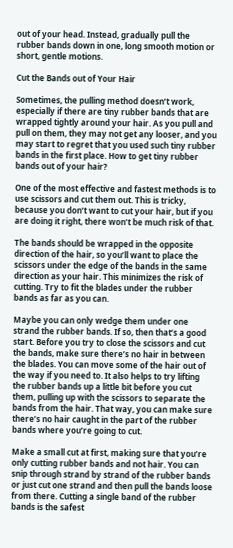out of your head. Instead, gradually pull the rubber bands down in one, long smooth motion or short, gentle motions.

Cut the Bands out of Your Hair

Sometimes, the pulling method doesn’t work, especially if there are tiny rubber bands that are wrapped tightly around your hair. As you pull and pull on them, they may not get any looser, and you may start to regret that you used such tiny rubber bands in the first place. How to get tiny rubber bands out of your hair?

One of the most effective and fastest methods is to use scissors and cut them out. This is tricky, because you don’t want to cut your hair, but if you are doing it right, there won’t be much risk of that.

The bands should be wrapped in the opposite direction of the hair, so you’ll want to place the scissors under the edge of the bands in the same direction as your hair. This minimizes the risk of cutting. Try to fit the blades under the rubber bands as far as you can.

Maybe you can only wedge them under one strand the rubber bands. If so, then that’s a good start. Before you try to close the scissors and cut the bands, make sure there’s no hair in between the blades. You can move some of the hair out of the way if you need to. It also helps to try lifting the rubber bands up a little bit before you cut them, pulling up with the scissors to separate the bands from the hair. That way, you can make sure there’s no hair caught in the part of the rubber bands where you’re going to cut.

Make a small cut at first, making sure that you’re only cutting rubber bands and not hair. You can snip through strand by strand of the rubber bands or just cut one strand and then pull the bands loose from there. Cutting a single band of the rubber bands is the safest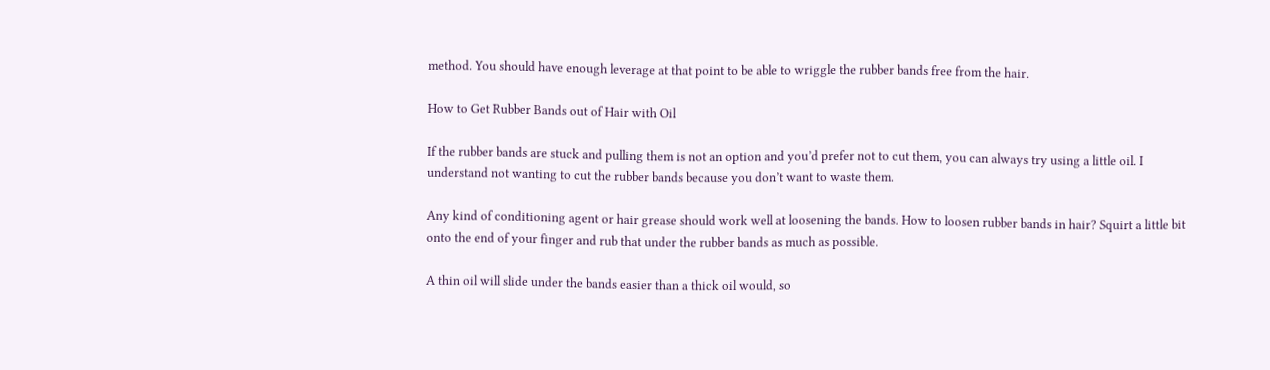method. You should have enough leverage at that point to be able to wriggle the rubber bands free from the hair.

How to Get Rubber Bands out of Hair with Oil

If the rubber bands are stuck and pulling them is not an option and you’d prefer not to cut them, you can always try using a little oil. I understand not wanting to cut the rubber bands because you don’t want to waste them.

Any kind of conditioning agent or hair grease should work well at loosening the bands. How to loosen rubber bands in hair? Squirt a little bit onto the end of your finger and rub that under the rubber bands as much as possible.

A thin oil will slide under the bands easier than a thick oil would, so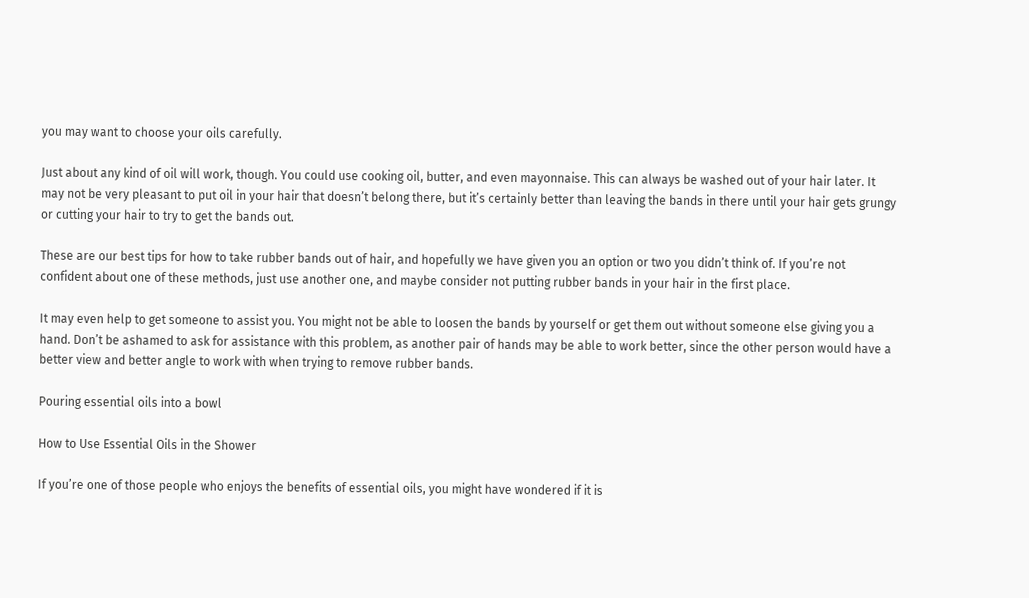you may want to choose your oils carefully.

Just about any kind of oil will work, though. You could use cooking oil, butter, and even mayonnaise. This can always be washed out of your hair later. It may not be very pleasant to put oil in your hair that doesn’t belong there, but it’s certainly better than leaving the bands in there until your hair gets grungy or cutting your hair to try to get the bands out.

These are our best tips for how to take rubber bands out of hair, and hopefully we have given you an option or two you didn’t think of. If you’re not confident about one of these methods, just use another one, and maybe consider not putting rubber bands in your hair in the first place.

It may even help to get someone to assist you. You might not be able to loosen the bands by yourself or get them out without someone else giving you a hand. Don’t be ashamed to ask for assistance with this problem, as another pair of hands may be able to work better, since the other person would have a better view and better angle to work with when trying to remove rubber bands.

Pouring essential oils into a bowl

How to Use Essential Oils in the Shower

If you’re one of those people who enjoys the benefits of essential oils, you might have wondered if it is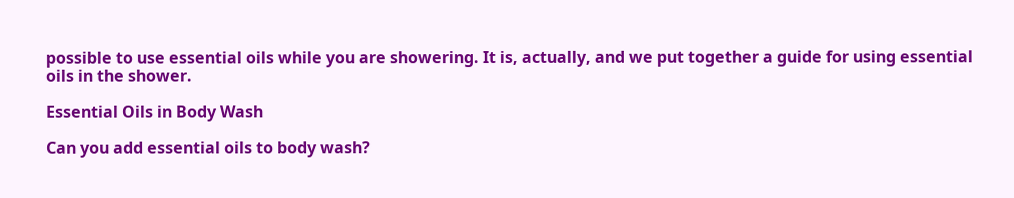possible to use essential oils while you are showering. It is, actually, and we put together a guide for using essential oils in the shower.

Essential Oils in Body Wash

Can you add essential oils to body wash?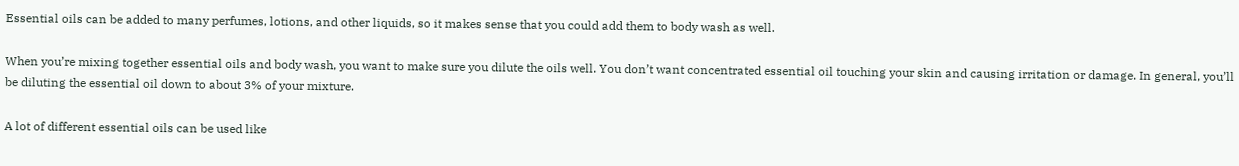Essential oils can be added to many perfumes, lotions, and other liquids, so it makes sense that you could add them to body wash as well.

When you’re mixing together essential oils and body wash, you want to make sure you dilute the oils well. You don’t want concentrated essential oil touching your skin and causing irritation or damage. In general, you’ll be diluting the essential oil down to about 3% of your mixture.

A lot of different essential oils can be used like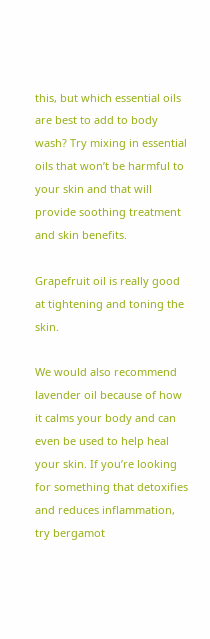this, but which essential oils are best to add to body wash? Try mixing in essential oils that won’t be harmful to your skin and that will provide soothing treatment and skin benefits.

Grapefruit oil is really good at tightening and toning the skin.

We would also recommend lavender oil because of how it calms your body and can even be used to help heal your skin. If you’re looking for something that detoxifies and reduces inflammation, try bergamot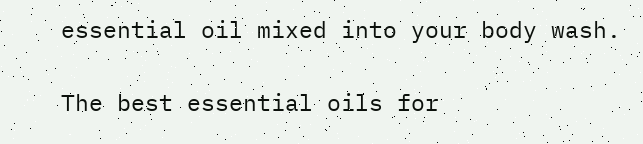essential oil mixed into your body wash.

The best essential oils for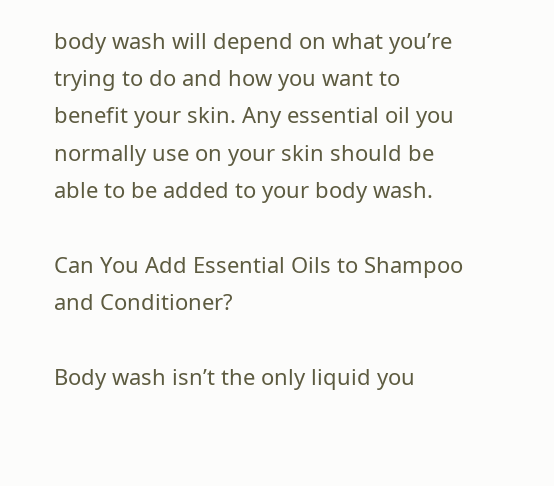body wash will depend on what you’re trying to do and how you want to benefit your skin. Any essential oil you normally use on your skin should be able to be added to your body wash.

Can You Add Essential Oils to Shampoo and Conditioner?

Body wash isn’t the only liquid you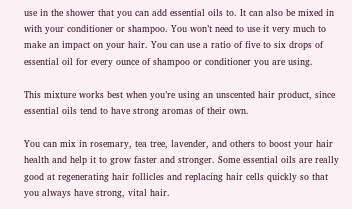use in the shower that you can add essential oils to. It can also be mixed in with your conditioner or shampoo. You won’t need to use it very much to make an impact on your hair. You can use a ratio of five to six drops of essential oil for every ounce of shampoo or conditioner you are using.

This mixture works best when you’re using an unscented hair product, since essential oils tend to have strong aromas of their own.

You can mix in rosemary, tea tree, lavender, and others to boost your hair health and help it to grow faster and stronger. Some essential oils are really good at regenerating hair follicles and replacing hair cells quickly so that you always have strong, vital hair.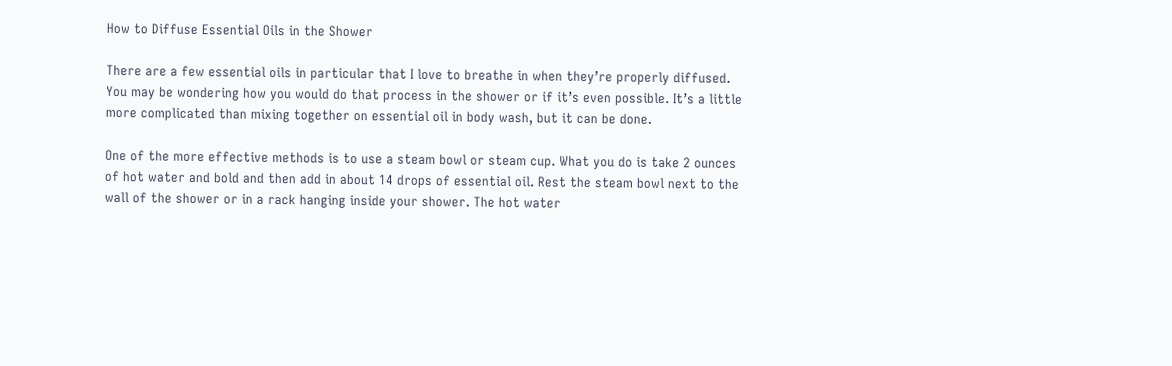How to Diffuse Essential Oils in the Shower

There are a few essential oils in particular that I love to breathe in when they’re properly diffused. You may be wondering how you would do that process in the shower or if it’s even possible. It’s a little more complicated than mixing together on essential oil in body wash, but it can be done.

One of the more effective methods is to use a steam bowl or steam cup. What you do is take 2 ounces of hot water and bold and then add in about 14 drops of essential oil. Rest the steam bowl next to the wall of the shower or in a rack hanging inside your shower. The hot water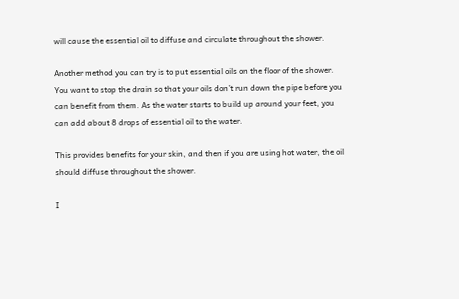will cause the essential oil to diffuse and circulate throughout the shower.

Another method you can try is to put essential oils on the floor of the shower. You want to stop the drain so that your oils don’t run down the pipe before you can benefit from them. As the water starts to build up around your feet, you can add about 8 drops of essential oil to the water.

This provides benefits for your skin, and then if you are using hot water, the oil should diffuse throughout the shower.

I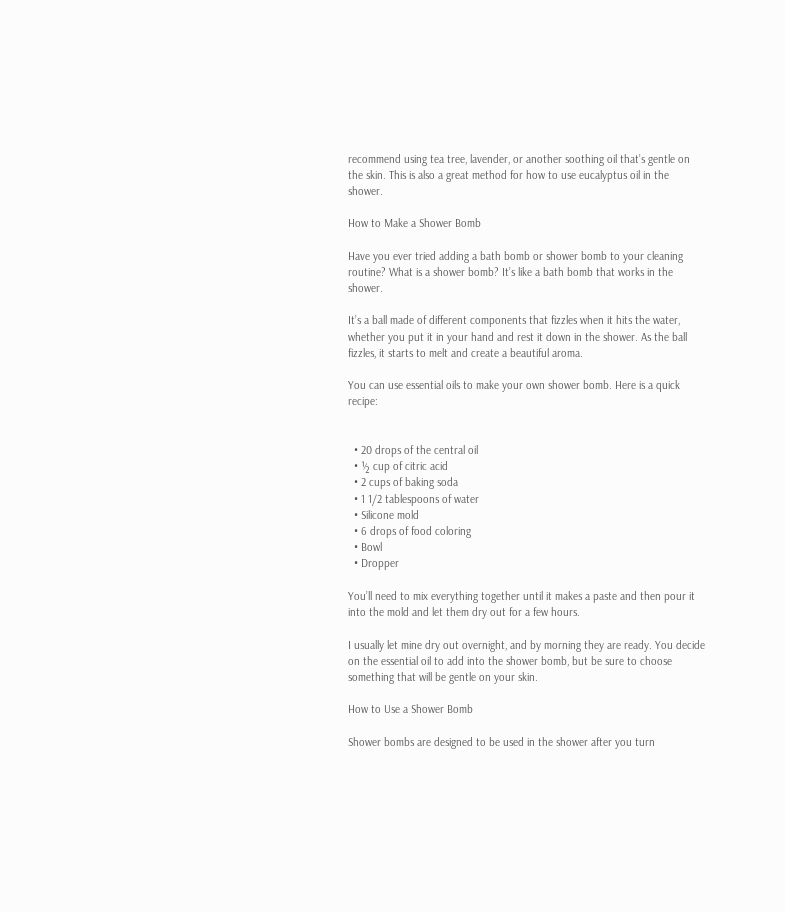recommend using tea tree, lavender, or another soothing oil that’s gentle on the skin. This is also a great method for how to use eucalyptus oil in the shower.

How to Make a Shower Bomb

Have you ever tried adding a bath bomb or shower bomb to your cleaning routine? What is a shower bomb? It’s like a bath bomb that works in the shower.

It’s a ball made of different components that fizzles when it hits the water, whether you put it in your hand and rest it down in the shower. As the ball fizzles, it starts to melt and create a beautiful aroma.

You can use essential oils to make your own shower bomb. Here is a quick recipe:


  • 20 drops of the central oil
  • ½ cup of citric acid
  • 2 cups of baking soda
  • 1 1/2 tablespoons of water
  • Silicone mold
  • 6 drops of food coloring
  • Bowl
  • Dropper

You’ll need to mix everything together until it makes a paste and then pour it into the mold and let them dry out for a few hours.

I usually let mine dry out overnight, and by morning they are ready. You decide on the essential oil to add into the shower bomb, but be sure to choose something that will be gentle on your skin.

How to Use a Shower Bomb

Shower bombs are designed to be used in the shower after you turn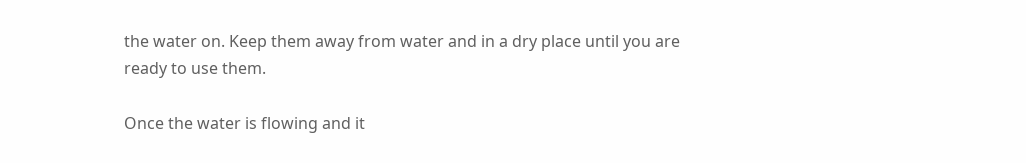the water on. Keep them away from water and in a dry place until you are ready to use them.

Once the water is flowing and it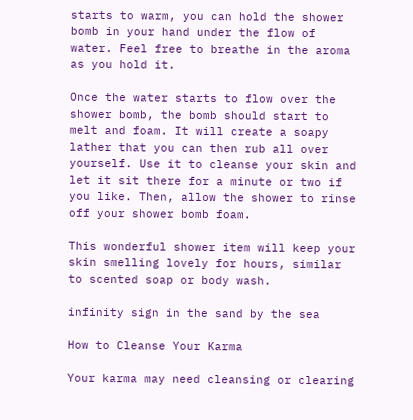starts to warm, you can hold the shower bomb in your hand under the flow of water. Feel free to breathe in the aroma as you hold it.

Once the water starts to flow over the shower bomb, the bomb should start to melt and foam. It will create a soapy lather that you can then rub all over yourself. Use it to cleanse your skin and let it sit there for a minute or two if you like. Then, allow the shower to rinse off your shower bomb foam.

This wonderful shower item will keep your skin smelling lovely for hours, similar to scented soap or body wash.

infinity sign in the sand by the sea

How to Cleanse Your Karma

Your karma may need cleansing or clearing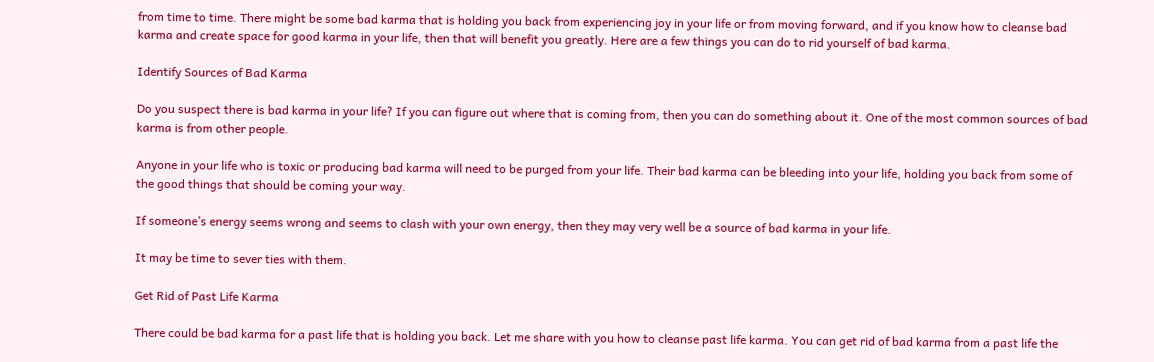from time to time. There might be some bad karma that is holding you back from experiencing joy in your life or from moving forward, and if you know how to cleanse bad karma and create space for good karma in your life, then that will benefit you greatly. Here are a few things you can do to rid yourself of bad karma.

Identify Sources of Bad Karma

Do you suspect there is bad karma in your life? If you can figure out where that is coming from, then you can do something about it. One of the most common sources of bad karma is from other people.

Anyone in your life who is toxic or producing bad karma will need to be purged from your life. Their bad karma can be bleeding into your life, holding you back from some of the good things that should be coming your way.

If someone’s energy seems wrong and seems to clash with your own energy, then they may very well be a source of bad karma in your life.

It may be time to sever ties with them.

Get Rid of Past Life Karma

There could be bad karma for a past life that is holding you back. Let me share with you how to cleanse past life karma. You can get rid of bad karma from a past life the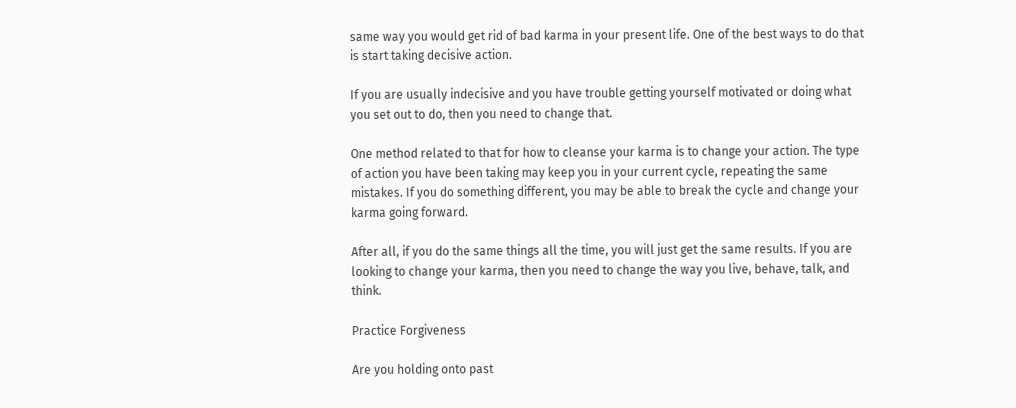same way you would get rid of bad karma in your present life. One of the best ways to do that is start taking decisive action.

If you are usually indecisive and you have trouble getting yourself motivated or doing what you set out to do, then you need to change that.

One method related to that for how to cleanse your karma is to change your action. The type of action you have been taking may keep you in your current cycle, repeating the same mistakes. If you do something different, you may be able to break the cycle and change your karma going forward.

After all, if you do the same things all the time, you will just get the same results. If you are looking to change your karma, then you need to change the way you live, behave, talk, and think.

Practice Forgiveness

Are you holding onto past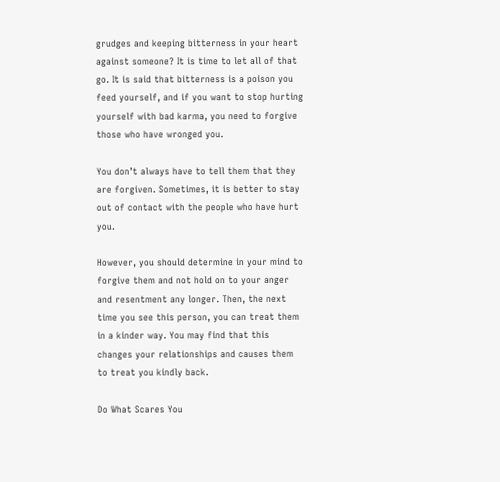grudges and keeping bitterness in your heart against someone? It is time to let all of that go. It is said that bitterness is a poison you feed yourself, and if you want to stop hurting yourself with bad karma, you need to forgive those who have wronged you.

You don’t always have to tell them that they are forgiven. Sometimes, it is better to stay out of contact with the people who have hurt you.

However, you should determine in your mind to forgive them and not hold on to your anger and resentment any longer. Then, the next time you see this person, you can treat them in a kinder way. You may find that this changes your relationships and causes them to treat you kindly back.

Do What Scares You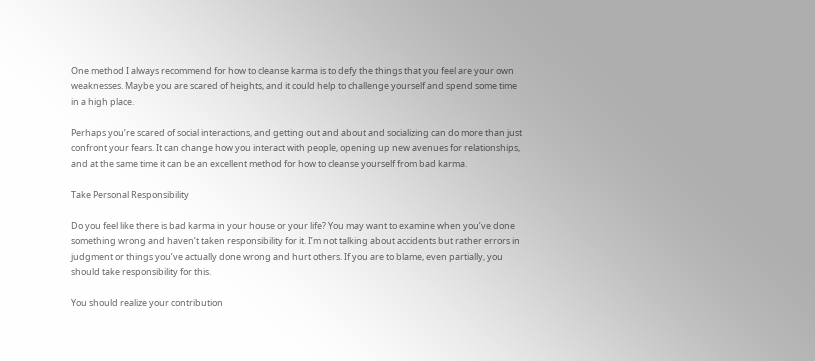One method I always recommend for how to cleanse karma is to defy the things that you feel are your own weaknesses. Maybe you are scared of heights, and it could help to challenge yourself and spend some time in a high place.

Perhaps you’re scared of social interactions, and getting out and about and socializing can do more than just confront your fears. It can change how you interact with people, opening up new avenues for relationships, and at the same time it can be an excellent method for how to cleanse yourself from bad karma.

Take Personal Responsibility

Do you feel like there is bad karma in your house or your life? You may want to examine when you’ve done something wrong and haven’t taken responsibility for it. I’m not talking about accidents but rather errors in judgment or things you’ve actually done wrong and hurt others. If you are to blame, even partially, you should take responsibility for this.

You should realize your contribution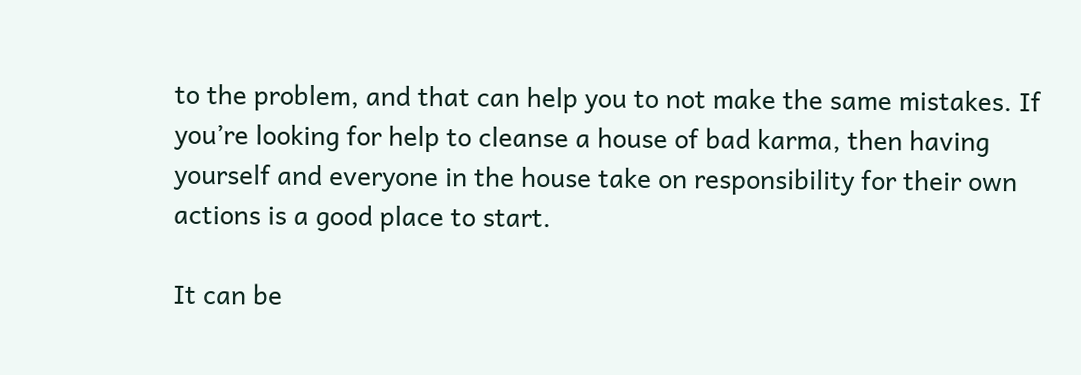to the problem, and that can help you to not make the same mistakes. If you’re looking for help to cleanse a house of bad karma, then having yourself and everyone in the house take on responsibility for their own actions is a good place to start.

It can be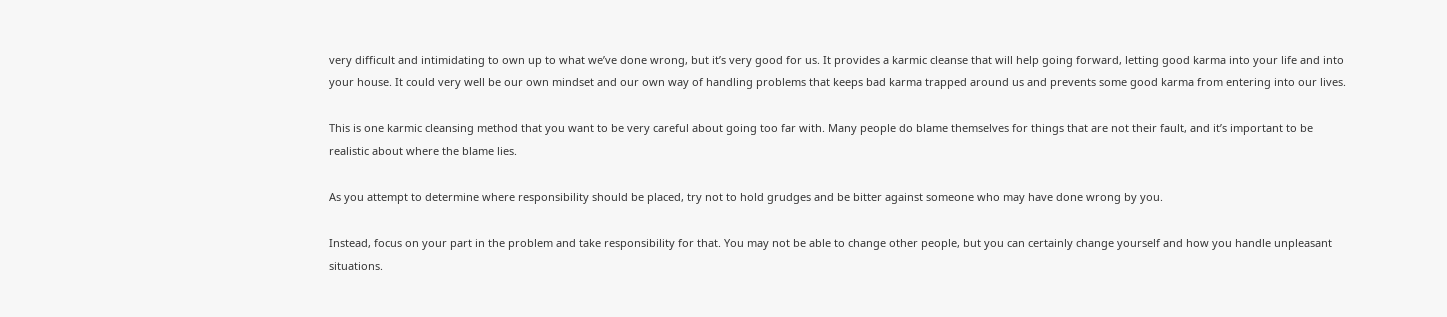very difficult and intimidating to own up to what we’ve done wrong, but it’s very good for us. It provides a karmic cleanse that will help going forward, letting good karma into your life and into your house. It could very well be our own mindset and our own way of handling problems that keeps bad karma trapped around us and prevents some good karma from entering into our lives.

This is one karmic cleansing method that you want to be very careful about going too far with. Many people do blame themselves for things that are not their fault, and it’s important to be realistic about where the blame lies.

As you attempt to determine where responsibility should be placed, try not to hold grudges and be bitter against someone who may have done wrong by you.

Instead, focus on your part in the problem and take responsibility for that. You may not be able to change other people, but you can certainly change yourself and how you handle unpleasant situations.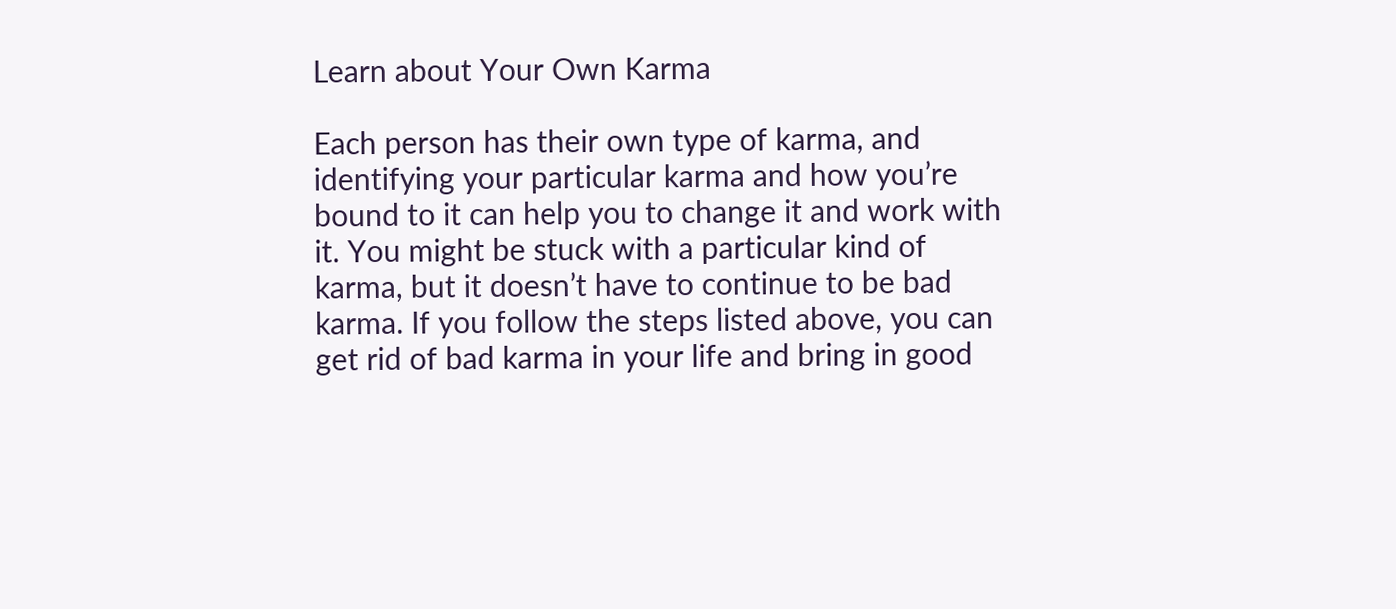Learn about Your Own Karma

Each person has their own type of karma, and identifying your particular karma and how you’re bound to it can help you to change it and work with it. You might be stuck with a particular kind of karma, but it doesn’t have to continue to be bad karma. If you follow the steps listed above, you can get rid of bad karma in your life and bring in good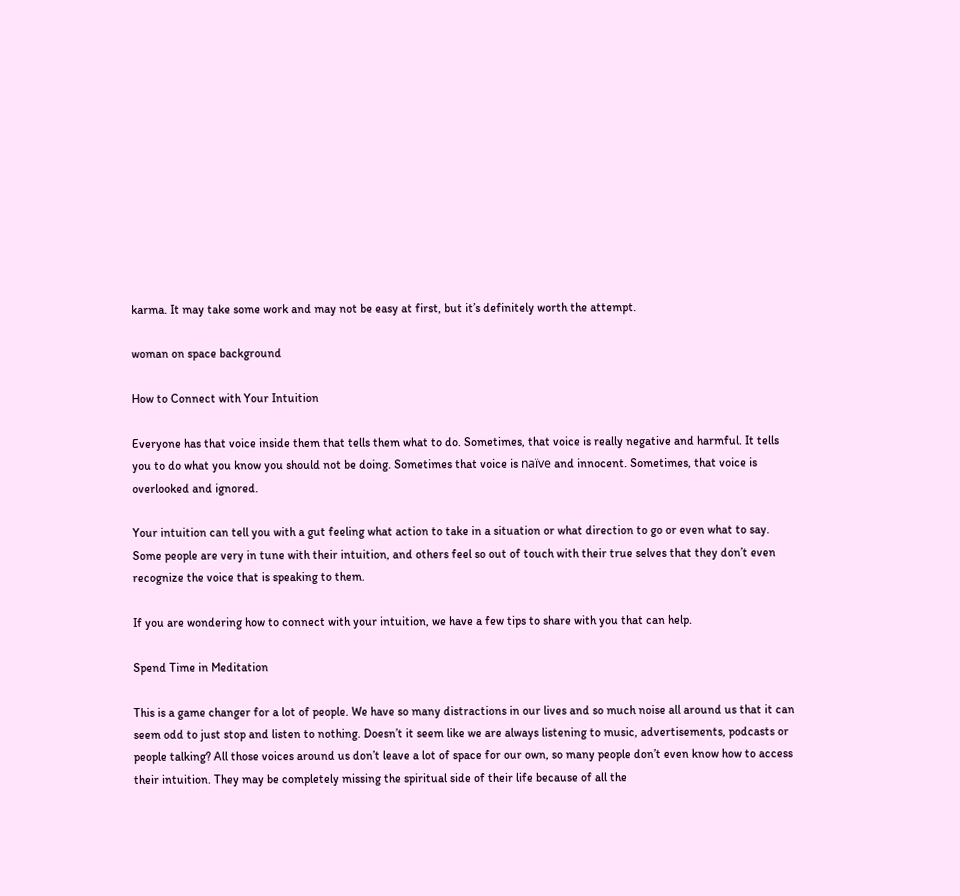karma. It may take some work and may not be easy at first, but it’s definitely worth the attempt.

woman on space background

How to Connect with Your Intuition

Everyone has that voice inside them that tells them what to do. Sometimes, that voice is really negative and harmful. It tells you to do what you know you should not be doing. Sometimes that voice is naïve and innocent. Sometimes, that voice is overlooked and ignored.

Your intuition can tell you with a gut feeling what action to take in a situation or what direction to go or even what to say. Some people are very in tune with their intuition, and others feel so out of touch with their true selves that they don’t even recognize the voice that is speaking to them.

If you are wondering how to connect with your intuition, we have a few tips to share with you that can help.

Spend Time in Meditation

This is a game changer for a lot of people. We have so many distractions in our lives and so much noise all around us that it can seem odd to just stop and listen to nothing. Doesn’t it seem like we are always listening to music, advertisements, podcasts or people talking? All those voices around us don’t leave a lot of space for our own, so many people don’t even know how to access their intuition. They may be completely missing the spiritual side of their life because of all the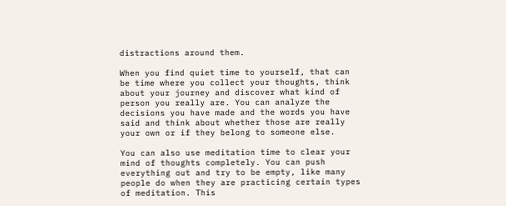distractions around them.

When you find quiet time to yourself, that can be time where you collect your thoughts, think about your journey and discover what kind of person you really are. You can analyze the decisions you have made and the words you have said and think about whether those are really your own or if they belong to someone else.

You can also use meditation time to clear your mind of thoughts completely. You can push everything out and try to be empty, like many people do when they are practicing certain types of meditation. This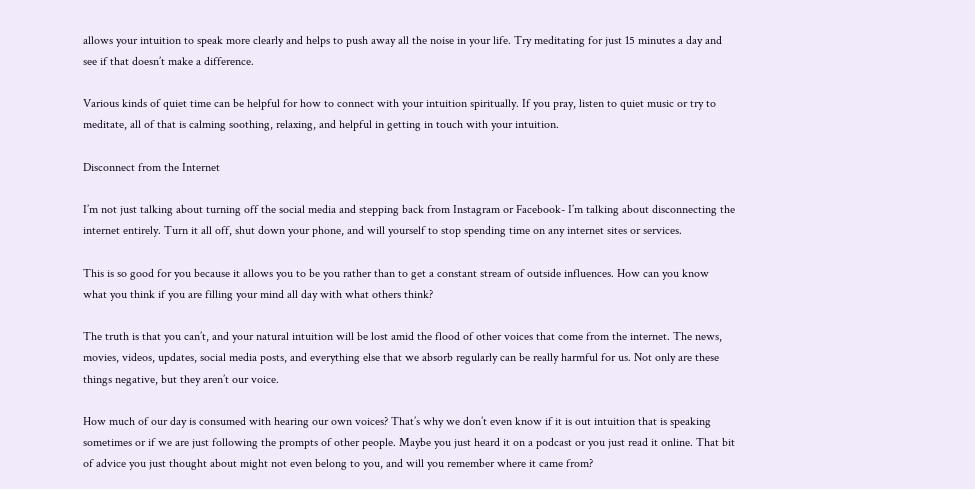allows your intuition to speak more clearly and helps to push away all the noise in your life. Try meditating for just 15 minutes a day and see if that doesn’t make a difference.

Various kinds of quiet time can be helpful for how to connect with your intuition spiritually. If you pray, listen to quiet music or try to meditate, all of that is calming soothing, relaxing, and helpful in getting in touch with your intuition.

Disconnect from the Internet

I’m not just talking about turning off the social media and stepping back from Instagram or Facebook- I’m talking about disconnecting the internet entirely. Turn it all off, shut down your phone, and will yourself to stop spending time on any internet sites or services.

This is so good for you because it allows you to be you rather than to get a constant stream of outside influences. How can you know what you think if you are filling your mind all day with what others think?

The truth is that you can’t, and your natural intuition will be lost amid the flood of other voices that come from the internet. The news, movies, videos, updates, social media posts, and everything else that we absorb regularly can be really harmful for us. Not only are these things negative, but they aren’t our voice.

How much of our day is consumed with hearing our own voices? That’s why we don’t even know if it is out intuition that is speaking sometimes or if we are just following the prompts of other people. Maybe you just heard it on a podcast or you just read it online. That bit of advice you just thought about might not even belong to you, and will you remember where it came from?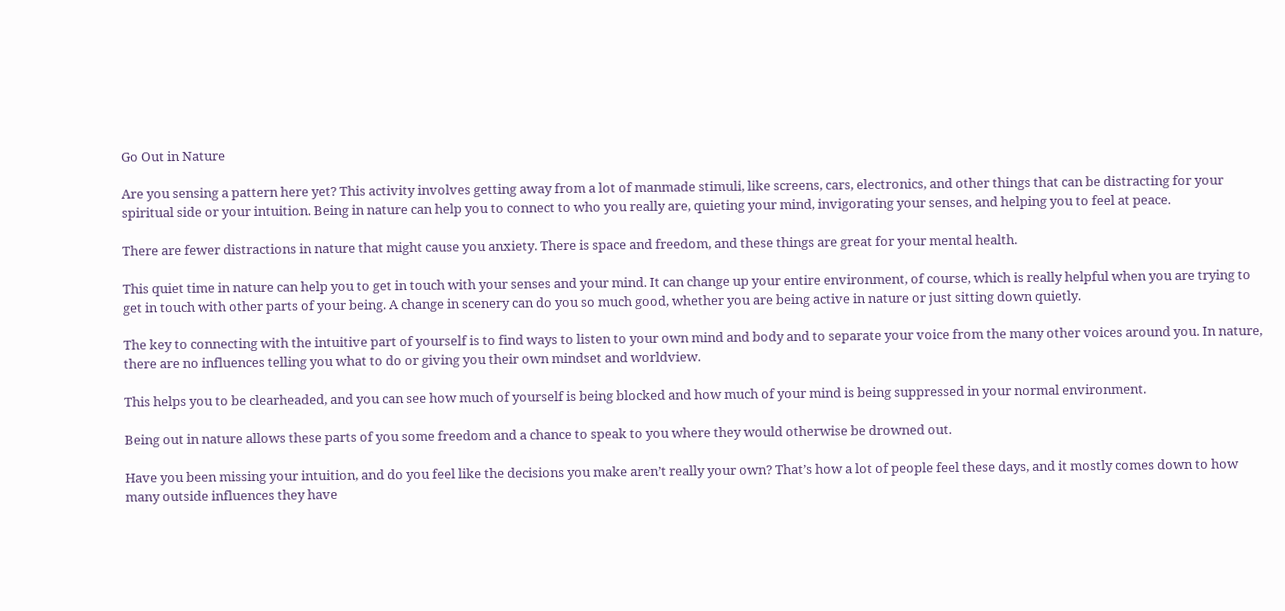Go Out in Nature

Are you sensing a pattern here yet? This activity involves getting away from a lot of manmade stimuli, like screens, cars, electronics, and other things that can be distracting for your spiritual side or your intuition. Being in nature can help you to connect to who you really are, quieting your mind, invigorating your senses, and helping you to feel at peace.

There are fewer distractions in nature that might cause you anxiety. There is space and freedom, and these things are great for your mental health.

This quiet time in nature can help you to get in touch with your senses and your mind. It can change up your entire environment, of course, which is really helpful when you are trying to get in touch with other parts of your being. A change in scenery can do you so much good, whether you are being active in nature or just sitting down quietly.

The key to connecting with the intuitive part of yourself is to find ways to listen to your own mind and body and to separate your voice from the many other voices around you. In nature, there are no influences telling you what to do or giving you their own mindset and worldview.

This helps you to be clearheaded, and you can see how much of yourself is being blocked and how much of your mind is being suppressed in your normal environment.

Being out in nature allows these parts of you some freedom and a chance to speak to you where they would otherwise be drowned out.

Have you been missing your intuition, and do you feel like the decisions you make aren’t really your own? That’s how a lot of people feel these days, and it mostly comes down to how many outside influences they have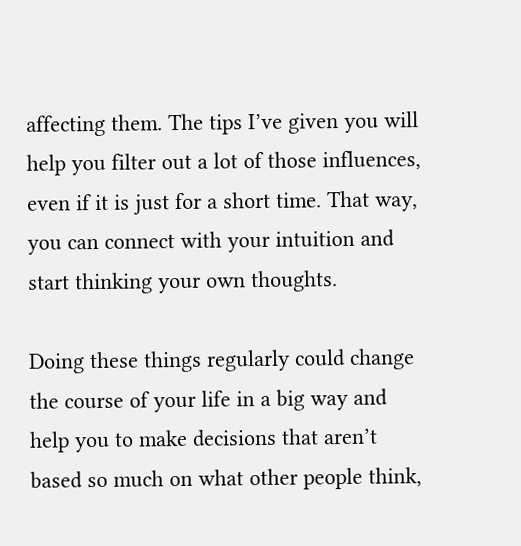affecting them. The tips I’ve given you will help you filter out a lot of those influences, even if it is just for a short time. That way, you can connect with your intuition and start thinking your own thoughts.

Doing these things regularly could change the course of your life in a big way and help you to make decisions that aren’t based so much on what other people think,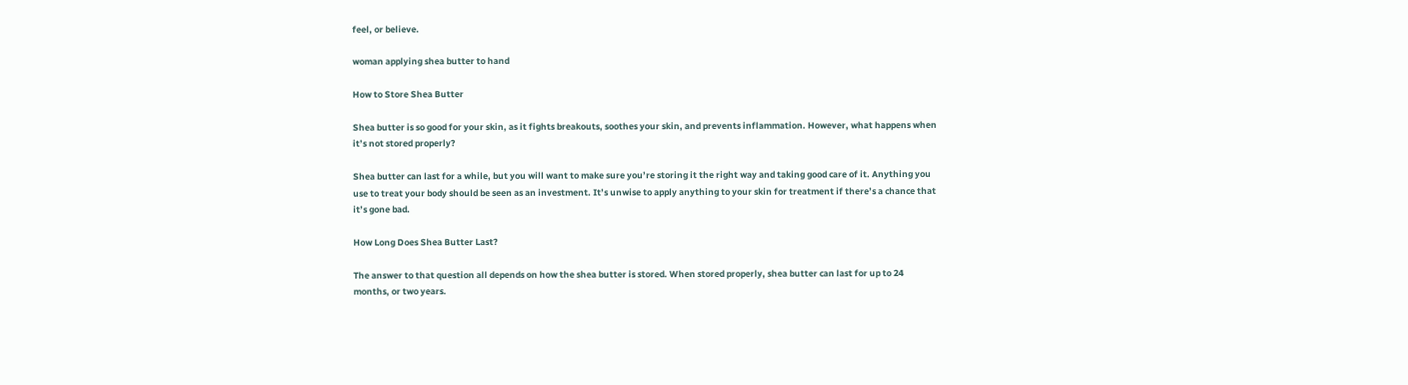feel, or believe.

woman applying shea butter to hand

How to Store Shea Butter

Shea butter is so good for your skin, as it fights breakouts, soothes your skin, and prevents inflammation. However, what happens when it’s not stored properly?

Shea butter can last for a while, but you will want to make sure you’re storing it the right way and taking good care of it. Anything you use to treat your body should be seen as an investment. It’s unwise to apply anything to your skin for treatment if there’s a chance that it’s gone bad.

How Long Does Shea Butter Last?

The answer to that question all depends on how the shea butter is stored. When stored properly, shea butter can last for up to 24 months, or two years.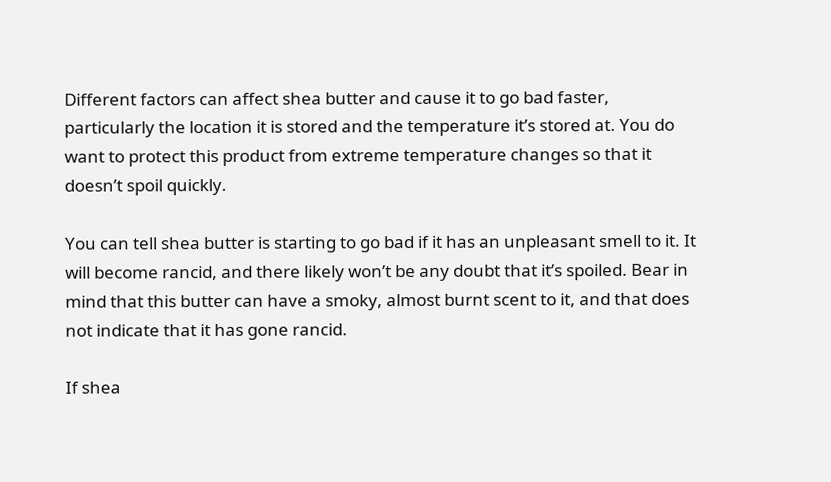Different factors can affect shea butter and cause it to go bad faster, particularly the location it is stored and the temperature it’s stored at. You do want to protect this product from extreme temperature changes so that it doesn’t spoil quickly.

You can tell shea butter is starting to go bad if it has an unpleasant smell to it. It will become rancid, and there likely won’t be any doubt that it’s spoiled. Bear in mind that this butter can have a smoky, almost burnt scent to it, and that does not indicate that it has gone rancid.

If shea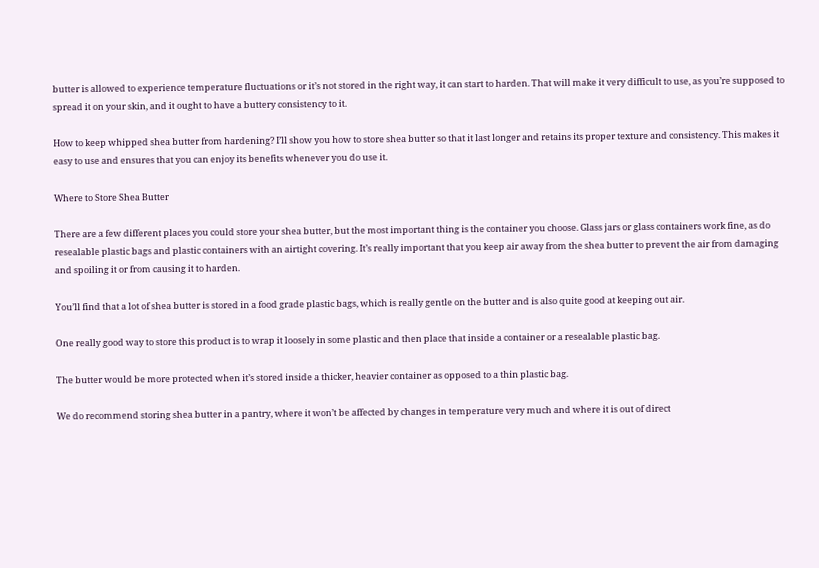butter is allowed to experience temperature fluctuations or it’s not stored in the right way, it can start to harden. That will make it very difficult to use, as you’re supposed to spread it on your skin, and it ought to have a buttery consistency to it.

How to keep whipped shea butter from hardening? I’ll show you how to store shea butter so that it last longer and retains its proper texture and consistency. This makes it easy to use and ensures that you can enjoy its benefits whenever you do use it.

Where to Store Shea Butter

There are a few different places you could store your shea butter, but the most important thing is the container you choose. Glass jars or glass containers work fine, as do resealable plastic bags and plastic containers with an airtight covering. It’s really important that you keep air away from the shea butter to prevent the air from damaging and spoiling it or from causing it to harden.

You’ll find that a lot of shea butter is stored in a food grade plastic bags, which is really gentle on the butter and is also quite good at keeping out air.

One really good way to store this product is to wrap it loosely in some plastic and then place that inside a container or a resealable plastic bag.

The butter would be more protected when it’s stored inside a thicker, heavier container as opposed to a thin plastic bag.

We do recommend storing shea butter in a pantry, where it won’t be affected by changes in temperature very much and where it is out of direct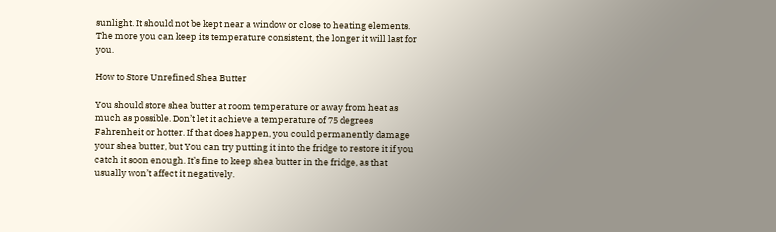sunlight. It should not be kept near a window or close to heating elements. The more you can keep its temperature consistent, the longer it will last for you.

How to Store Unrefined Shea Butter

You should store shea butter at room temperature or away from heat as much as possible. Don’t let it achieve a temperature of 75 degrees Fahrenheit or hotter. If that does happen, you could permanently damage your shea butter, but You can try putting it into the fridge to restore it if you catch it soon enough. It’s fine to keep shea butter in the fridge, as that usually won’t affect it negatively.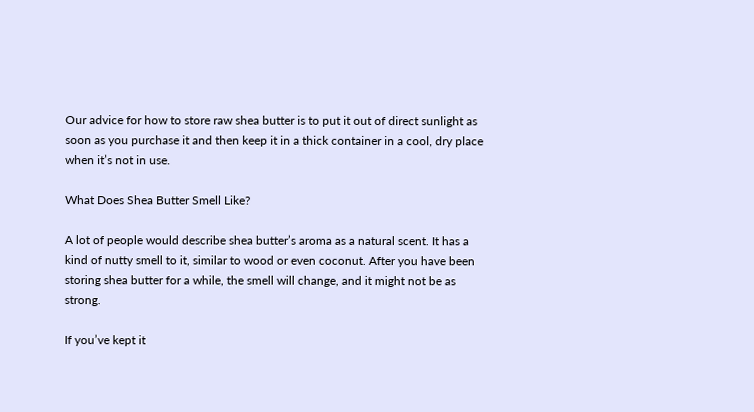Our advice for how to store raw shea butter is to put it out of direct sunlight as soon as you purchase it and then keep it in a thick container in a cool, dry place when it’s not in use.

What Does Shea Butter Smell Like?

A lot of people would describe shea butter’s aroma as a natural scent. It has a kind of nutty smell to it, similar to wood or even coconut. After you have been storing shea butter for a while, the smell will change, and it might not be as strong.

If you’ve kept it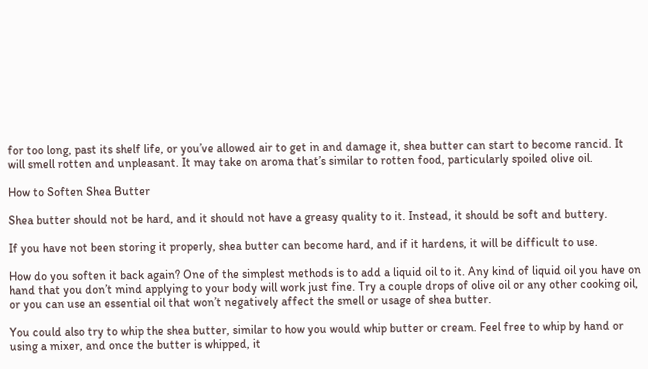for too long, past its shelf life, or you’ve allowed air to get in and damage it, shea butter can start to become rancid. It will smell rotten and unpleasant. It may take on aroma that’s similar to rotten food, particularly spoiled olive oil.

How to Soften Shea Butter

Shea butter should not be hard, and it should not have a greasy quality to it. Instead, it should be soft and buttery.

If you have not been storing it properly, shea butter can become hard, and if it hardens, it will be difficult to use.

How do you soften it back again? One of the simplest methods is to add a liquid oil to it. Any kind of liquid oil you have on hand that you don’t mind applying to your body will work just fine. Try a couple drops of olive oil or any other cooking oil, or you can use an essential oil that won’t negatively affect the smell or usage of shea butter.

You could also try to whip the shea butter, similar to how you would whip butter or cream. Feel free to whip by hand or using a mixer, and once the butter is whipped, it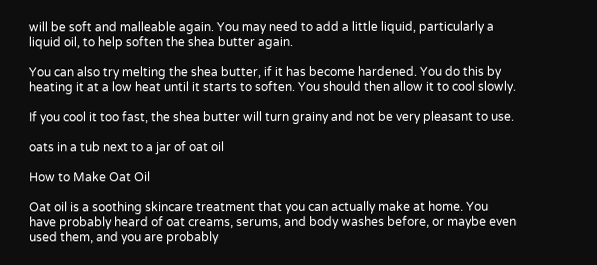will be soft and malleable again. You may need to add a little liquid, particularly a liquid oil, to help soften the shea butter again.

You can also try melting the shea butter, if it has become hardened. You do this by heating it at a low heat until it starts to soften. You should then allow it to cool slowly.

If you cool it too fast, the shea butter will turn grainy and not be very pleasant to use.

oats in a tub next to a jar of oat oil

How to Make Oat Oil

Oat oil is a soothing skincare treatment that you can actually make at home. You have probably heard of oat creams, serums, and body washes before, or maybe even used them, and you are probably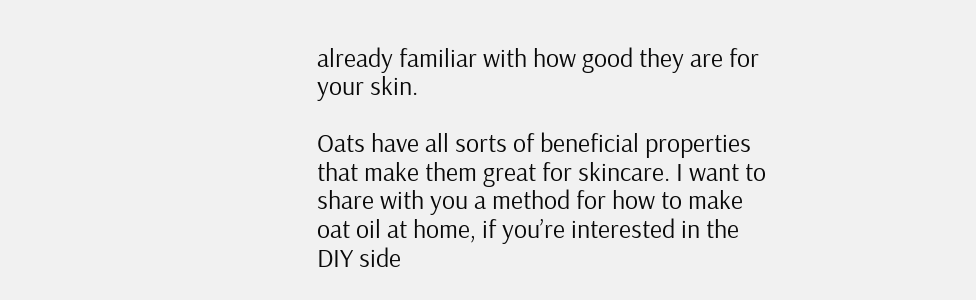already familiar with how good they are for your skin.

Oats have all sorts of beneficial properties that make them great for skincare. I want to share with you a method for how to make oat oil at home, if you’re interested in the DIY side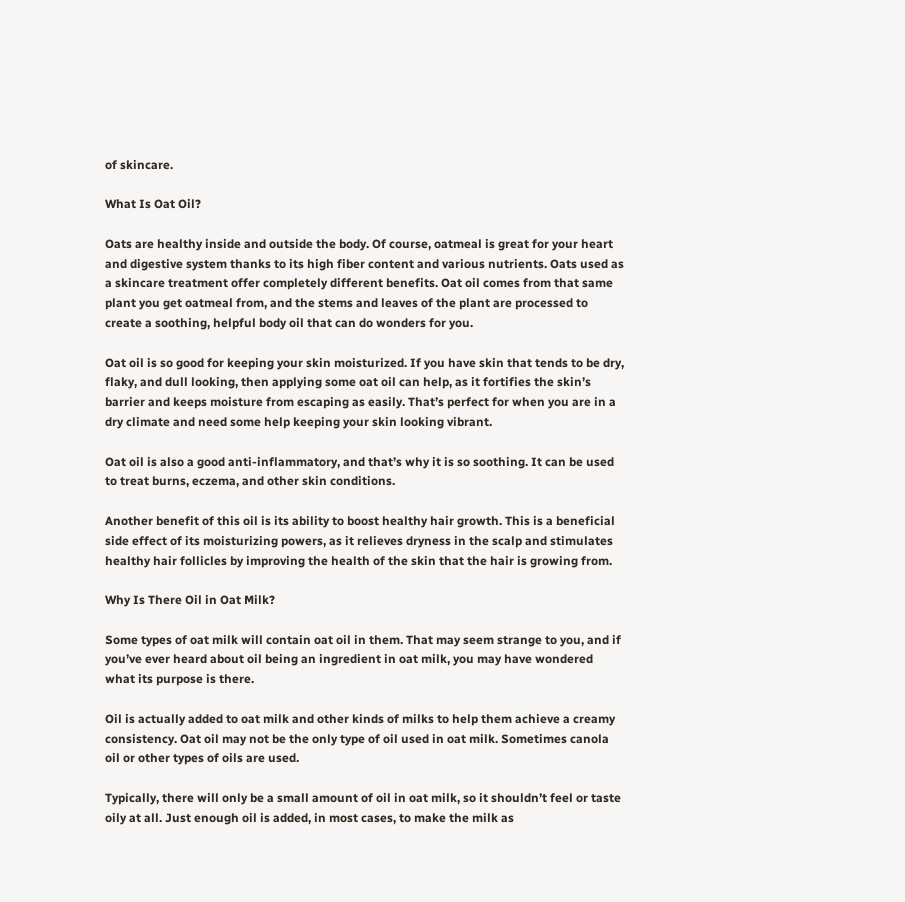of skincare.

What Is Oat Oil?

Oats are healthy inside and outside the body. Of course, oatmeal is great for your heart and digestive system thanks to its high fiber content and various nutrients. Oats used as a skincare treatment offer completely different benefits. Oat oil comes from that same plant you get oatmeal from, and the stems and leaves of the plant are processed to create a soothing, helpful body oil that can do wonders for you.

Oat oil is so good for keeping your skin moisturized. If you have skin that tends to be dry, flaky, and dull looking, then applying some oat oil can help, as it fortifies the skin’s barrier and keeps moisture from escaping as easily. That’s perfect for when you are in a dry climate and need some help keeping your skin looking vibrant.

Oat oil is also a good anti-inflammatory, and that’s why it is so soothing. It can be used to treat burns, eczema, and other skin conditions.

Another benefit of this oil is its ability to boost healthy hair growth. This is a beneficial side effect of its moisturizing powers, as it relieves dryness in the scalp and stimulates healthy hair follicles by improving the health of the skin that the hair is growing from.

Why Is There Oil in Oat Milk?

Some types of oat milk will contain oat oil in them. That may seem strange to you, and if you’ve ever heard about oil being an ingredient in oat milk, you may have wondered what its purpose is there.

Oil is actually added to oat milk and other kinds of milks to help them achieve a creamy consistency. Oat oil may not be the only type of oil used in oat milk. Sometimes canola oil or other types of oils are used.

Typically, there will only be a small amount of oil in oat milk, so it shouldn’t feel or taste oily at all. Just enough oil is added, in most cases, to make the milk as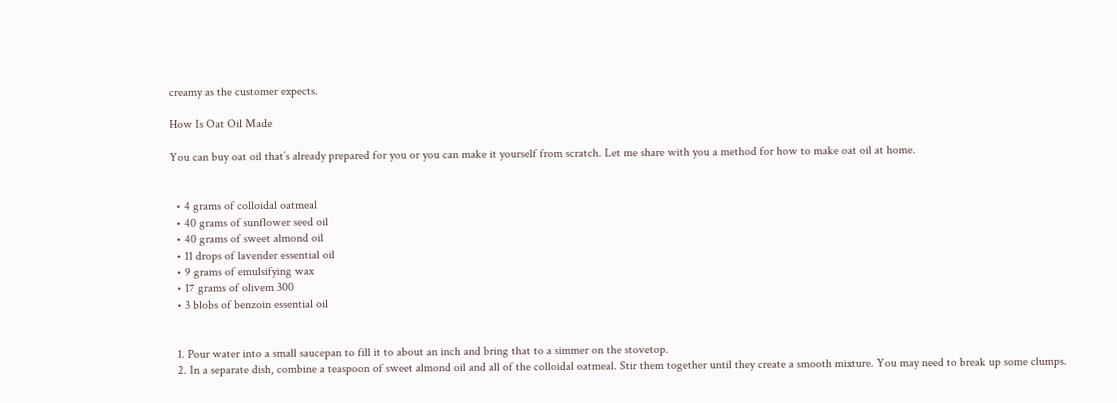creamy as the customer expects.

How Is Oat Oil Made

You can buy oat oil that’s already prepared for you or you can make it yourself from scratch. Let me share with you a method for how to make oat oil at home.


  • 4 grams of colloidal oatmeal
  • 40 grams of sunflower seed oil
  • 40 grams of sweet almond oil
  • 11 drops of lavender essential oil
  • 9 grams of emulsifying wax
  • 17 grams of olivem 300
  • 3 blobs of benzoin essential oil


  1. Pour water into a small saucepan to fill it to about an inch and bring that to a simmer on the stovetop.
  2. In a separate dish, combine a teaspoon of sweet almond oil and all of the colloidal oatmeal. Stir them together until they create a smooth mixture. You may need to break up some clumps.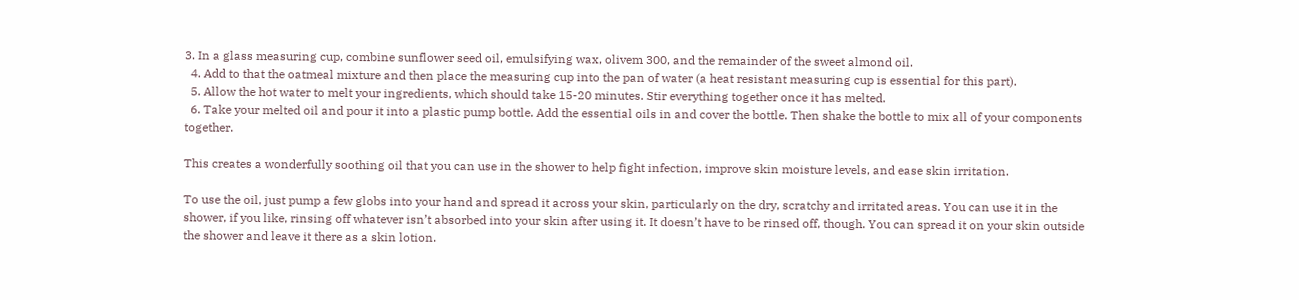3. In a glass measuring cup, combine sunflower seed oil, emulsifying wax, olivem 300, and the remainder of the sweet almond oil.
  4. Add to that the oatmeal mixture and then place the measuring cup into the pan of water (a heat resistant measuring cup is essential for this part).
  5. Allow the hot water to melt your ingredients, which should take 15-20 minutes. Stir everything together once it has melted.
  6. Take your melted oil and pour it into a plastic pump bottle. Add the essential oils in and cover the bottle. Then shake the bottle to mix all of your components together.

This creates a wonderfully soothing oil that you can use in the shower to help fight infection, improve skin moisture levels, and ease skin irritation.

To use the oil, just pump a few globs into your hand and spread it across your skin, particularly on the dry, scratchy and irritated areas. You can use it in the shower, if you like, rinsing off whatever isn’t absorbed into your skin after using it. It doesn’t have to be rinsed off, though. You can spread it on your skin outside the shower and leave it there as a skin lotion.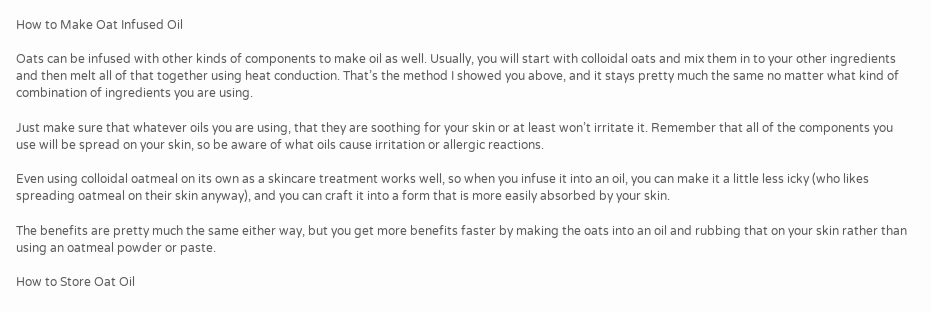How to Make Oat Infused Oil

Oats can be infused with other kinds of components to make oil as well. Usually, you will start with colloidal oats and mix them in to your other ingredients and then melt all of that together using heat conduction. That’s the method I showed you above, and it stays pretty much the same no matter what kind of combination of ingredients you are using.

Just make sure that whatever oils you are using, that they are soothing for your skin or at least won’t irritate it. Remember that all of the components you use will be spread on your skin, so be aware of what oils cause irritation or allergic reactions.

Even using colloidal oatmeal on its own as a skincare treatment works well, so when you infuse it into an oil, you can make it a little less icky (who likes spreading oatmeal on their skin anyway), and you can craft it into a form that is more easily absorbed by your skin.

The benefits are pretty much the same either way, but you get more benefits faster by making the oats into an oil and rubbing that on your skin rather than using an oatmeal powder or paste.

How to Store Oat Oil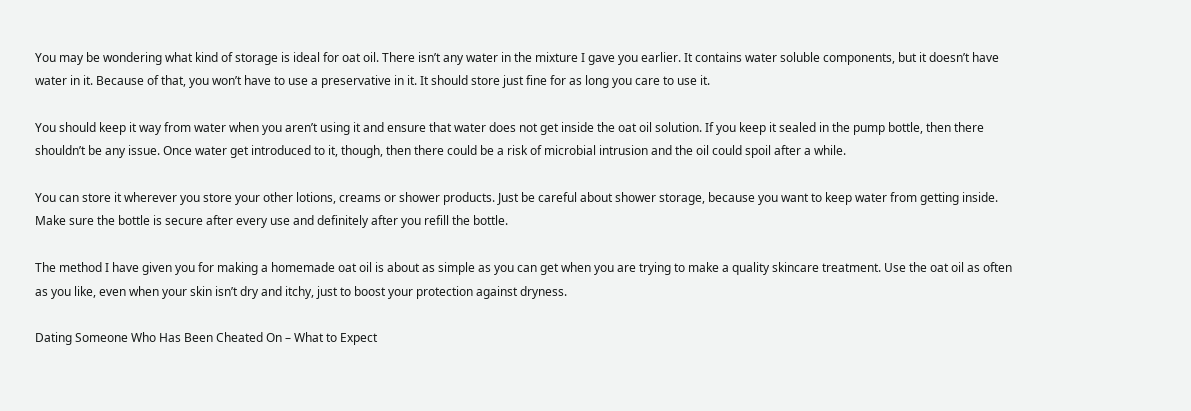You may be wondering what kind of storage is ideal for oat oil. There isn’t any water in the mixture I gave you earlier. It contains water soluble components, but it doesn’t have water in it. Because of that, you won’t have to use a preservative in it. It should store just fine for as long you care to use it.

You should keep it way from water when you aren’t using it and ensure that water does not get inside the oat oil solution. If you keep it sealed in the pump bottle, then there shouldn’t be any issue. Once water get introduced to it, though, then there could be a risk of microbial intrusion and the oil could spoil after a while.

You can store it wherever you store your other lotions, creams or shower products. Just be careful about shower storage, because you want to keep water from getting inside. Make sure the bottle is secure after every use and definitely after you refill the bottle.

The method I have given you for making a homemade oat oil is about as simple as you can get when you are trying to make a quality skincare treatment. Use the oat oil as often as you like, even when your skin isn’t dry and itchy, just to boost your protection against dryness.

Dating Someone Who Has Been Cheated On – What to Expect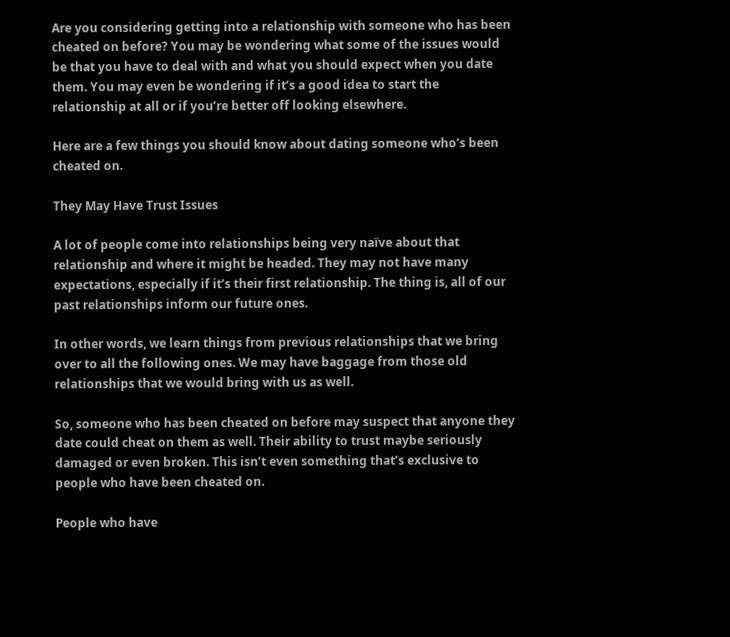Are you considering getting into a relationship with someone who has been cheated on before? You may be wondering what some of the issues would be that you have to deal with and what you should expect when you date them. You may even be wondering if it’s a good idea to start the relationship at all or if you’re better off looking elsewhere.

Here are a few things you should know about dating someone who’s been cheated on.

They May Have Trust Issues

A lot of people come into relationships being very naïve about that relationship and where it might be headed. They may not have many expectations, especially if it’s their first relationship. The thing is, all of our past relationships inform our future ones.

In other words, we learn things from previous relationships that we bring over to all the following ones. We may have baggage from those old relationships that we would bring with us as well.

So, someone who has been cheated on before may suspect that anyone they date could cheat on them as well. Their ability to trust maybe seriously damaged or even broken. This isn’t even something that’s exclusive to people who have been cheated on.

People who have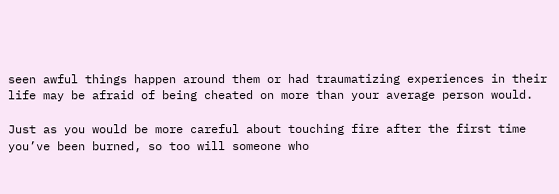seen awful things happen around them or had traumatizing experiences in their life may be afraid of being cheated on more than your average person would.

Just as you would be more careful about touching fire after the first time you’ve been burned, so too will someone who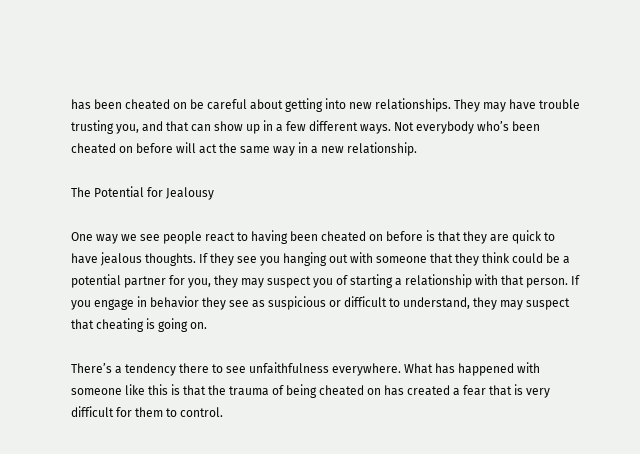has been cheated on be careful about getting into new relationships. They may have trouble trusting you, and that can show up in a few different ways. Not everybody who’s been cheated on before will act the same way in a new relationship.

The Potential for Jealousy

One way we see people react to having been cheated on before is that they are quick to have jealous thoughts. If they see you hanging out with someone that they think could be a potential partner for you, they may suspect you of starting a relationship with that person. If you engage in behavior they see as suspicious or difficult to understand, they may suspect that cheating is going on.

There’s a tendency there to see unfaithfulness everywhere. What has happened with someone like this is that the trauma of being cheated on has created a fear that is very difficult for them to control.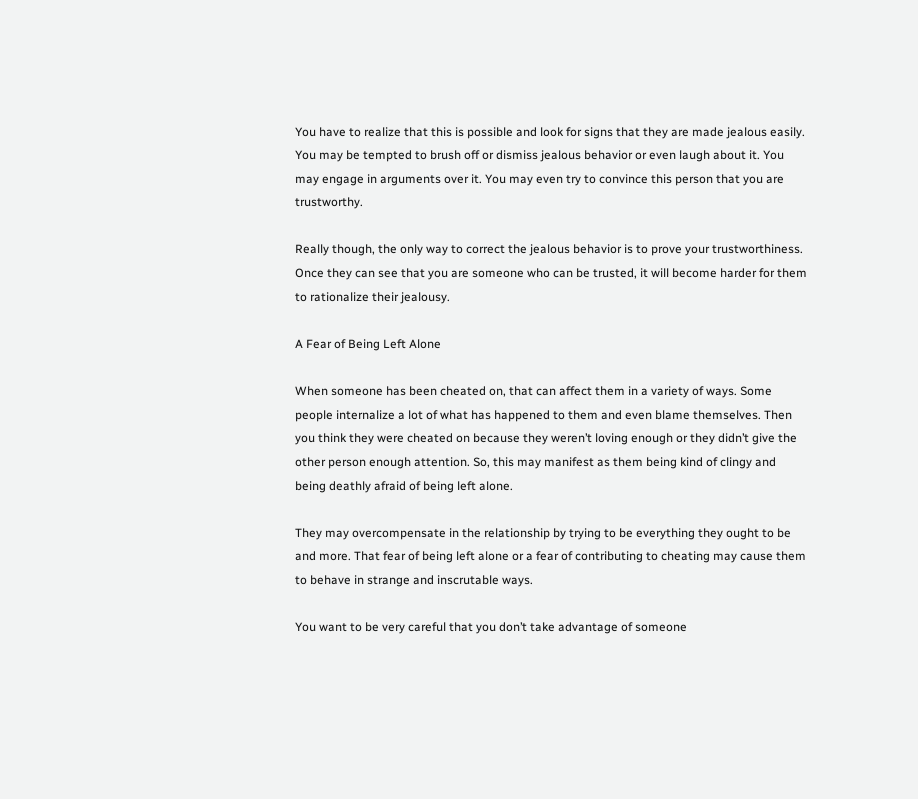You have to realize that this is possible and look for signs that they are made jealous easily. You may be tempted to brush off or dismiss jealous behavior or even laugh about it. You may engage in arguments over it. You may even try to convince this person that you are trustworthy.

Really though, the only way to correct the jealous behavior is to prove your trustworthiness. Once they can see that you are someone who can be trusted, it will become harder for them to rationalize their jealousy.

A Fear of Being Left Alone

When someone has been cheated on, that can affect them in a variety of ways. Some people internalize a lot of what has happened to them and even blame themselves. Then you think they were cheated on because they weren’t loving enough or they didn’t give the other person enough attention. So, this may manifest as them being kind of clingy and being deathly afraid of being left alone.

They may overcompensate in the relationship by trying to be everything they ought to be and more. That fear of being left alone or a fear of contributing to cheating may cause them to behave in strange and inscrutable ways.

You want to be very careful that you don’t take advantage of someone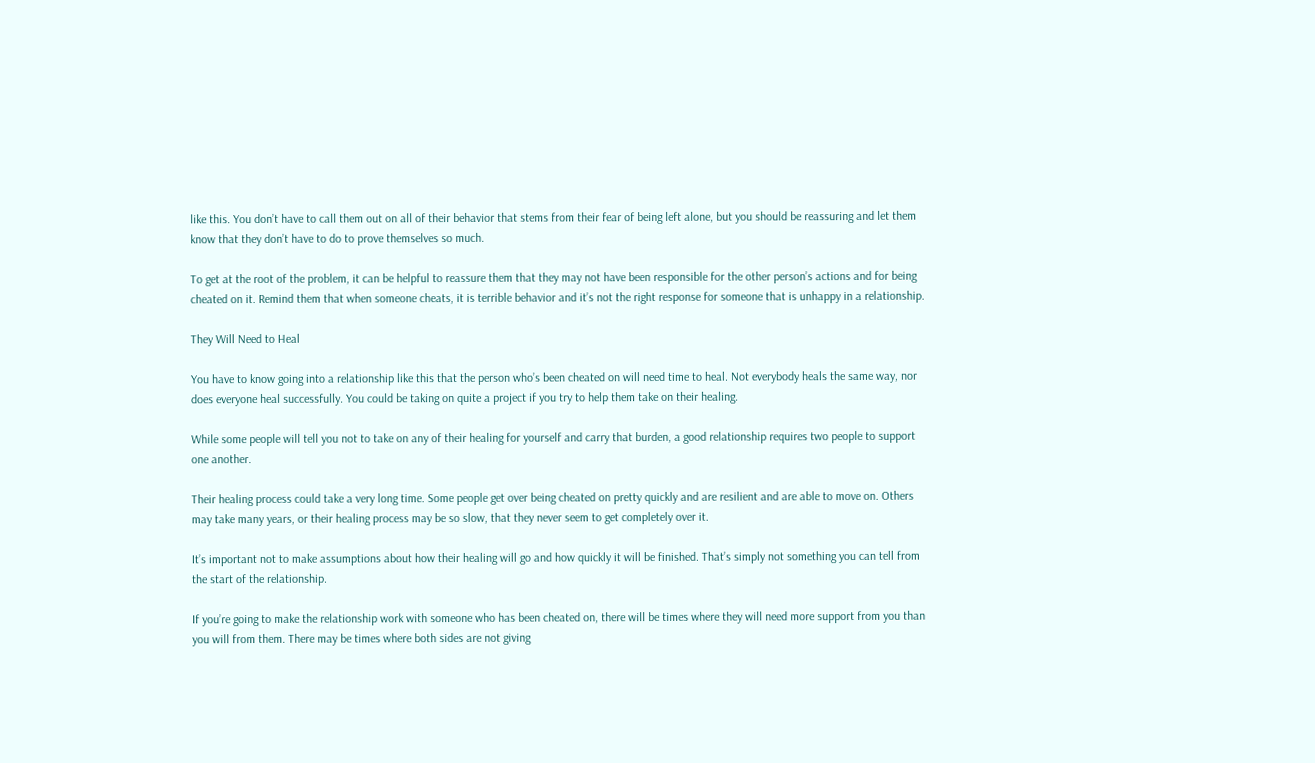like this. You don’t have to call them out on all of their behavior that stems from their fear of being left alone, but you should be reassuring and let them know that they don’t have to do to prove themselves so much.

To get at the root of the problem, it can be helpful to reassure them that they may not have been responsible for the other person’s actions and for being cheated on it. Remind them that when someone cheats, it is terrible behavior and it’s not the right response for someone that is unhappy in a relationship.

They Will Need to Heal

You have to know going into a relationship like this that the person who’s been cheated on will need time to heal. Not everybody heals the same way, nor does everyone heal successfully. You could be taking on quite a project if you try to help them take on their healing.

While some people will tell you not to take on any of their healing for yourself and carry that burden, a good relationship requires two people to support one another.

Their healing process could take a very long time. Some people get over being cheated on pretty quickly and are resilient and are able to move on. Others may take many years, or their healing process may be so slow, that they never seem to get completely over it.

It’s important not to make assumptions about how their healing will go and how quickly it will be finished. That’s simply not something you can tell from the start of the relationship.

If you’re going to make the relationship work with someone who has been cheated on, there will be times where they will need more support from you than you will from them. There may be times where both sides are not giving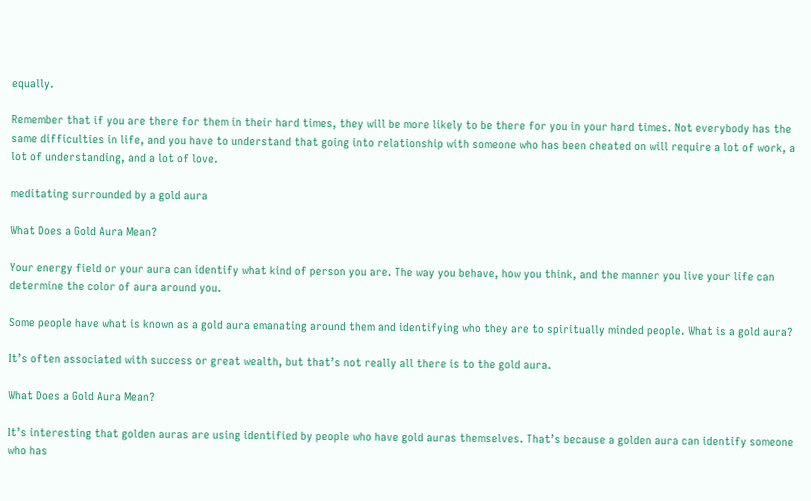equally.

Remember that if you are there for them in their hard times, they will be more likely to be there for you in your hard times. Not everybody has the same difficulties in life, and you have to understand that going into relationship with someone who has been cheated on will require a lot of work, a lot of understanding, and a lot of love.

meditating surrounded by a gold aura

What Does a Gold Aura Mean?

Your energy field or your aura can identify what kind of person you are. The way you behave, how you think, and the manner you live your life can determine the color of aura around you.

Some people have what is known as a gold aura emanating around them and identifying who they are to spiritually minded people. What is a gold aura?

It’s often associated with success or great wealth, but that’s not really all there is to the gold aura.

What Does a Gold Aura Mean?

It’s interesting that golden auras are using identified by people who have gold auras themselves. That’s because a golden aura can identify someone who has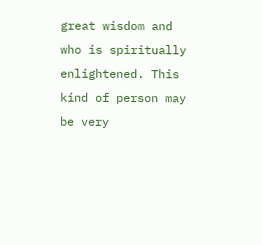great wisdom and who is spiritually enlightened. This kind of person may be very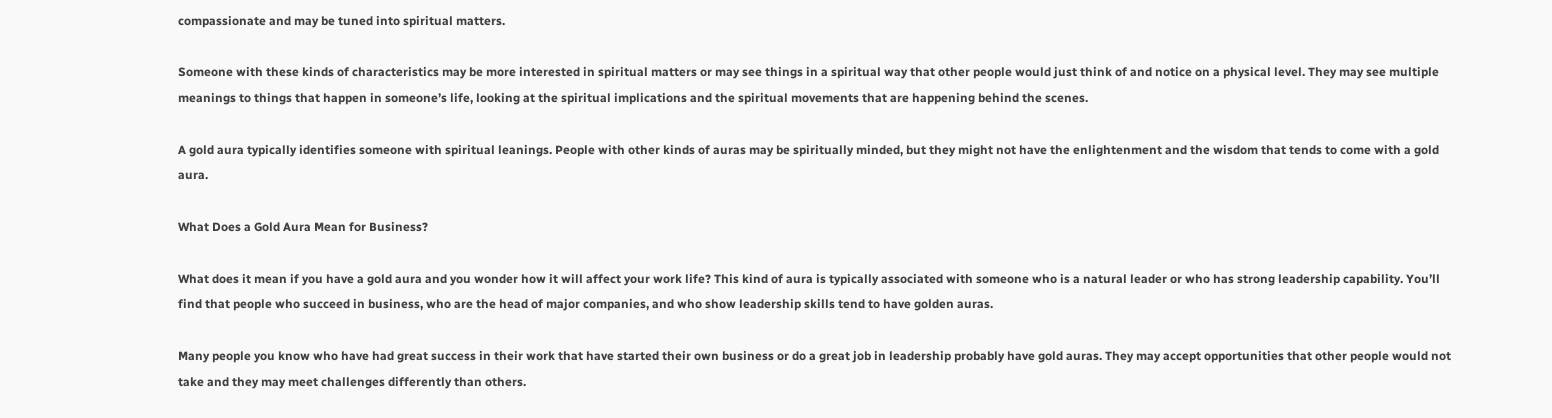compassionate and may be tuned into spiritual matters.

Someone with these kinds of characteristics may be more interested in spiritual matters or may see things in a spiritual way that other people would just think of and notice on a physical level. They may see multiple meanings to things that happen in someone’s life, looking at the spiritual implications and the spiritual movements that are happening behind the scenes.

A gold aura typically identifies someone with spiritual leanings. People with other kinds of auras may be spiritually minded, but they might not have the enlightenment and the wisdom that tends to come with a gold aura.

What Does a Gold Aura Mean for Business?

What does it mean if you have a gold aura and you wonder how it will affect your work life? This kind of aura is typically associated with someone who is a natural leader or who has strong leadership capability. You’ll find that people who succeed in business, who are the head of major companies, and who show leadership skills tend to have golden auras.

Many people you know who have had great success in their work that have started their own business or do a great job in leadership probably have gold auras. They may accept opportunities that other people would not take and they may meet challenges differently than others.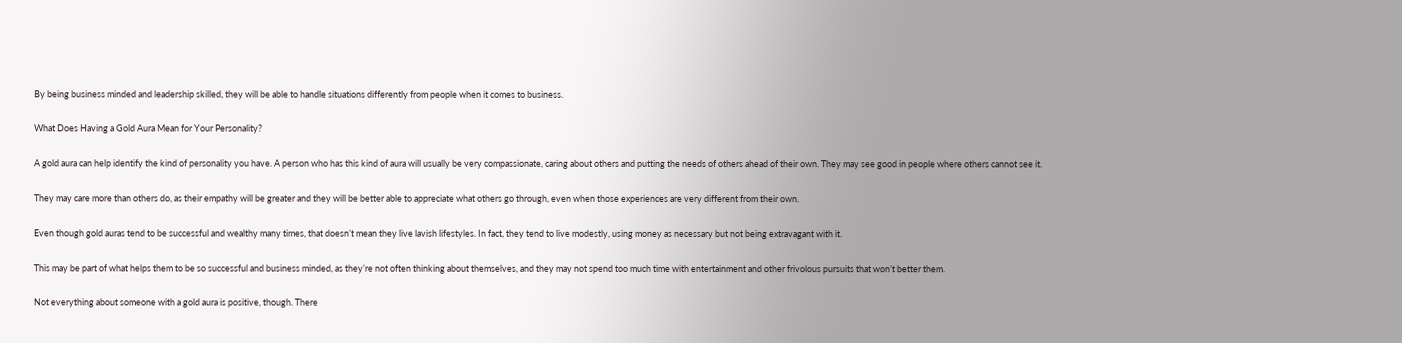By being business minded and leadership skilled, they will be able to handle situations differently from people when it comes to business.

What Does Having a Gold Aura Mean for Your Personality?

A gold aura can help identify the kind of personality you have. A person who has this kind of aura will usually be very compassionate, caring about others and putting the needs of others ahead of their own. They may see good in people where others cannot see it.

They may care more than others do, as their empathy will be greater and they will be better able to appreciate what others go through, even when those experiences are very different from their own.

Even though gold auras tend to be successful and wealthy many times, that doesn’t mean they live lavish lifestyles. In fact, they tend to live modestly, using money as necessary but not being extravagant with it.

This may be part of what helps them to be so successful and business minded, as they’re not often thinking about themselves, and they may not spend too much time with entertainment and other frivolous pursuits that won’t better them.

Not everything about someone with a gold aura is positive, though. There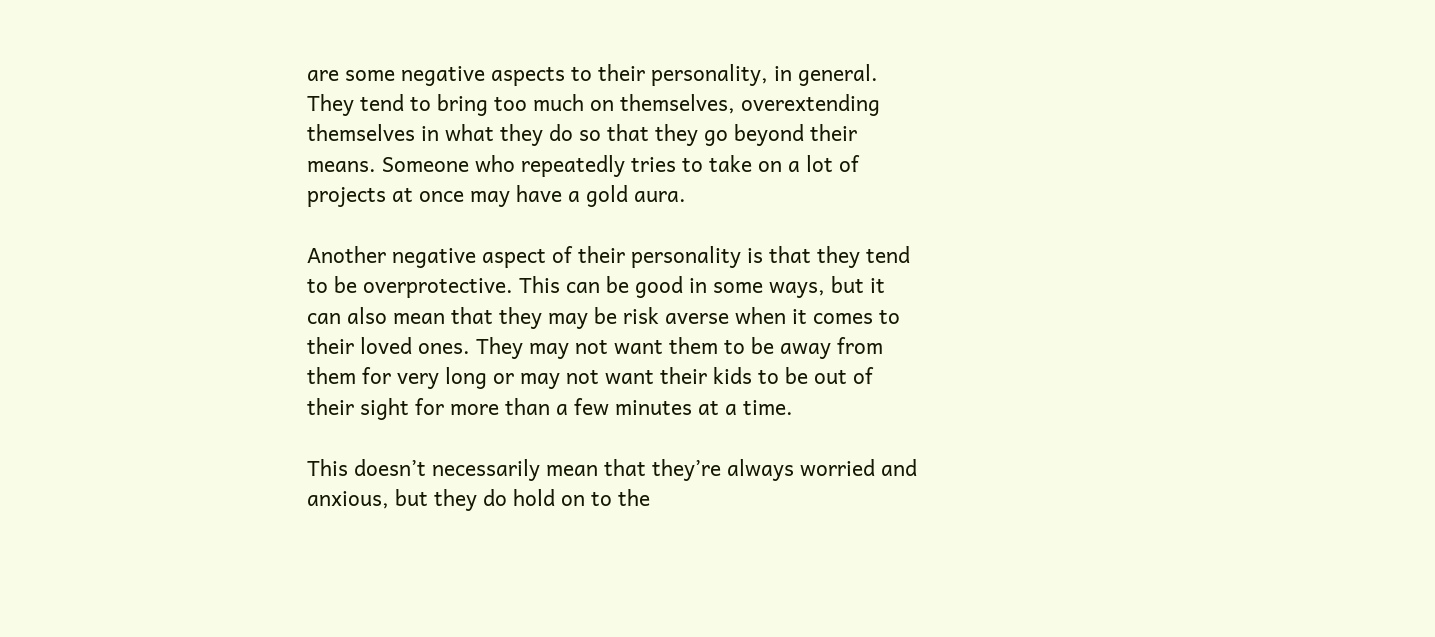are some negative aspects to their personality, in general. They tend to bring too much on themselves, overextending themselves in what they do so that they go beyond their means. Someone who repeatedly tries to take on a lot of projects at once may have a gold aura.

Another negative aspect of their personality is that they tend to be overprotective. This can be good in some ways, but it can also mean that they may be risk averse when it comes to their loved ones. They may not want them to be away from them for very long or may not want their kids to be out of their sight for more than a few minutes at a time.

This doesn’t necessarily mean that they’re always worried and anxious, but they do hold on to the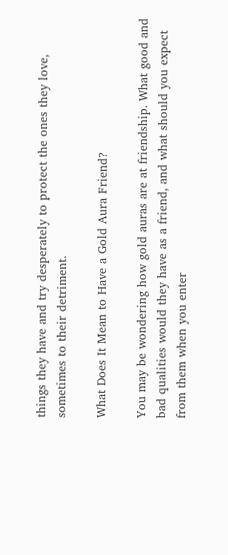things they have and try desperately to protect the ones they love, sometimes to their detriment.

What Does It Mean to Have a Gold Aura Friend?

You may be wondering how gold auras are at friendship. What good and bad qualities would they have as a friend, and what should you expect from them when you enter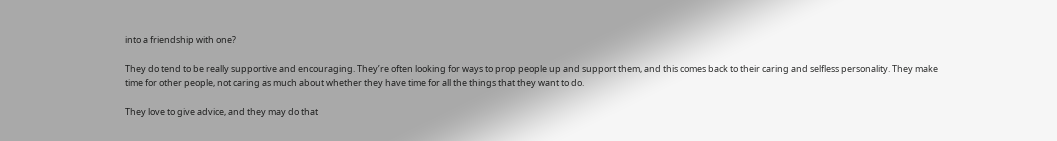into a friendship with one?

They do tend to be really supportive and encouraging. They’re often looking for ways to prop people up and support them, and this comes back to their caring and selfless personality. They make time for other people, not caring as much about whether they have time for all the things that they want to do.

They love to give advice, and they may do that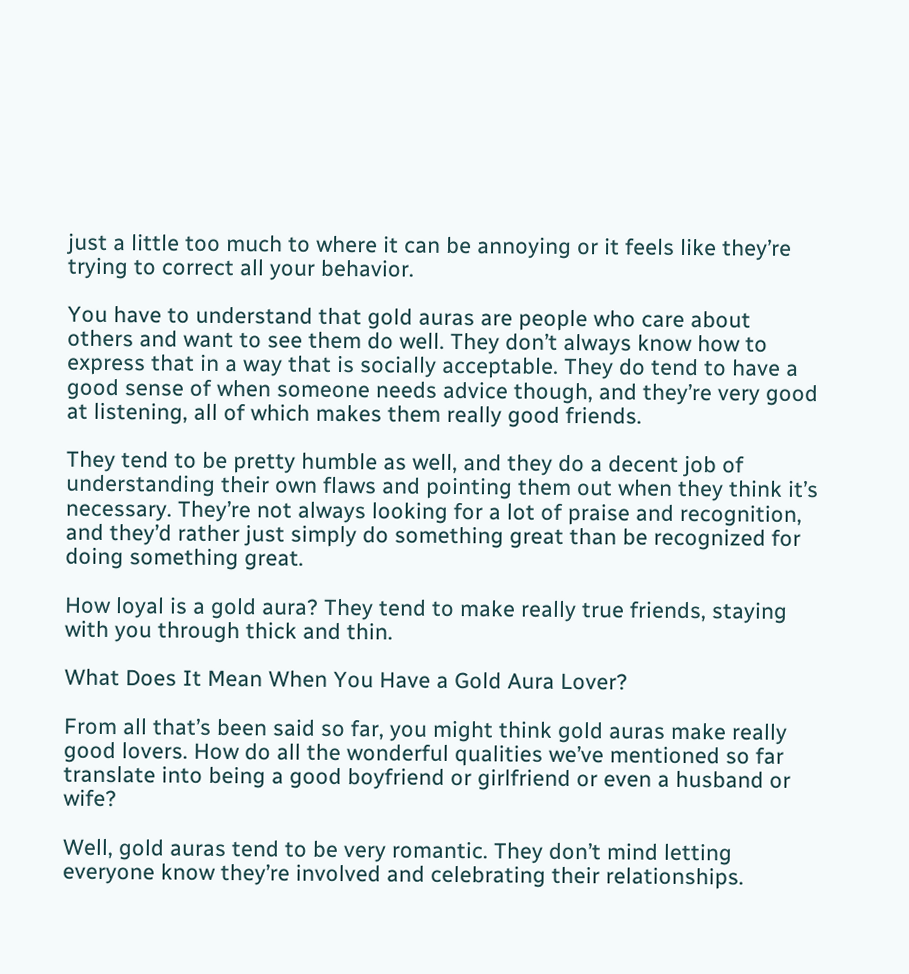just a little too much to where it can be annoying or it feels like they’re trying to correct all your behavior.

You have to understand that gold auras are people who care about others and want to see them do well. They don’t always know how to express that in a way that is socially acceptable. They do tend to have a good sense of when someone needs advice though, and they’re very good at listening, all of which makes them really good friends.

They tend to be pretty humble as well, and they do a decent job of understanding their own flaws and pointing them out when they think it’s necessary. They’re not always looking for a lot of praise and recognition, and they’d rather just simply do something great than be recognized for doing something great.

How loyal is a gold aura? They tend to make really true friends, staying with you through thick and thin.

What Does It Mean When You Have a Gold Aura Lover?

From all that’s been said so far, you might think gold auras make really good lovers. How do all the wonderful qualities we’ve mentioned so far translate into being a good boyfriend or girlfriend or even a husband or wife?

Well, gold auras tend to be very romantic. They don’t mind letting everyone know they’re involved and celebrating their relationships.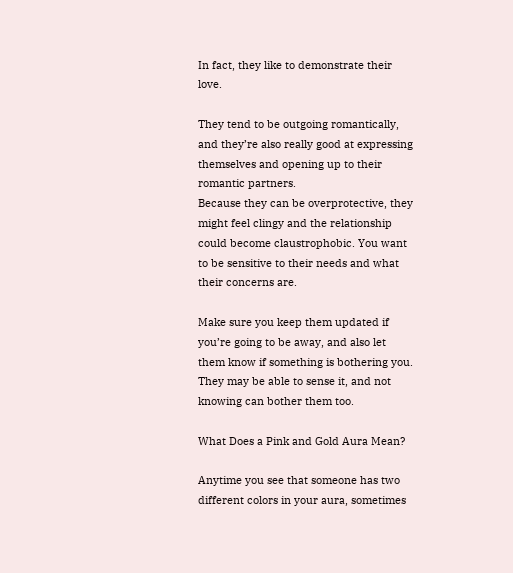In fact, they like to demonstrate their love.

They tend to be outgoing romantically, and they’re also really good at expressing themselves and opening up to their romantic partners.
Because they can be overprotective, they might feel clingy and the relationship could become claustrophobic. You want to be sensitive to their needs and what their concerns are.

Make sure you keep them updated if you’re going to be away, and also let them know if something is bothering you. They may be able to sense it, and not knowing can bother them too.

What Does a Pink and Gold Aura Mean?

Anytime you see that someone has two different colors in your aura, sometimes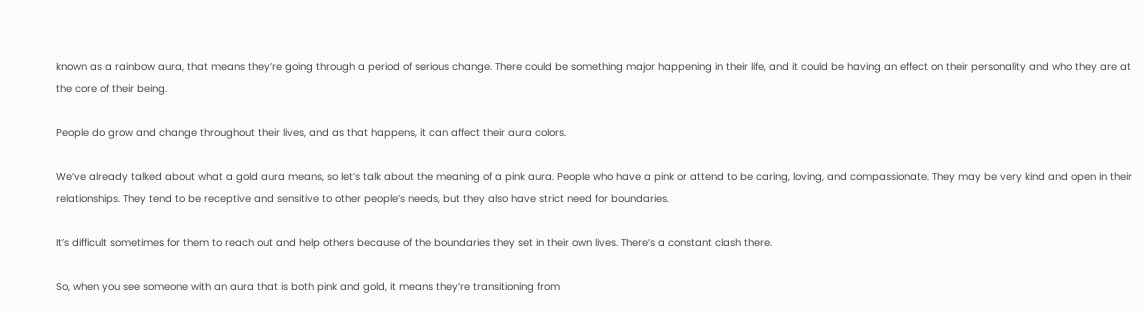known as a rainbow aura, that means they’re going through a period of serious change. There could be something major happening in their life, and it could be having an effect on their personality and who they are at the core of their being.

People do grow and change throughout their lives, and as that happens, it can affect their aura colors.

We’ve already talked about what a gold aura means, so let’s talk about the meaning of a pink aura. People who have a pink or attend to be caring, loving, and compassionate. They may be very kind and open in their relationships. They tend to be receptive and sensitive to other people’s needs, but they also have strict need for boundaries.

It’s difficult sometimes for them to reach out and help others because of the boundaries they set in their own lives. There’s a constant clash there.

So, when you see someone with an aura that is both pink and gold, it means they’re transitioning from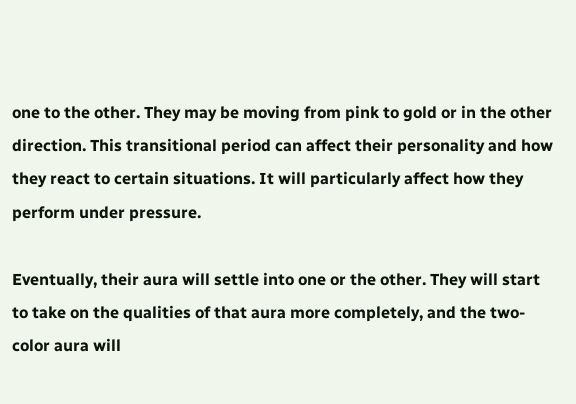one to the other. They may be moving from pink to gold or in the other direction. This transitional period can affect their personality and how they react to certain situations. It will particularly affect how they perform under pressure.

Eventually, their aura will settle into one or the other. They will start to take on the qualities of that aura more completely, and the two-color aura will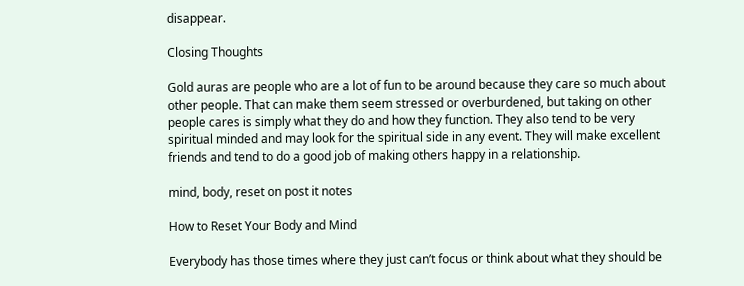disappear.

Closing Thoughts

Gold auras are people who are a lot of fun to be around because they care so much about other people. That can make them seem stressed or overburdened, but taking on other people cares is simply what they do and how they function. They also tend to be very spiritual minded and may look for the spiritual side in any event. They will make excellent friends and tend to do a good job of making others happy in a relationship.

mind, body, reset on post it notes

How to Reset Your Body and Mind

Everybody has those times where they just can’t focus or think about what they should be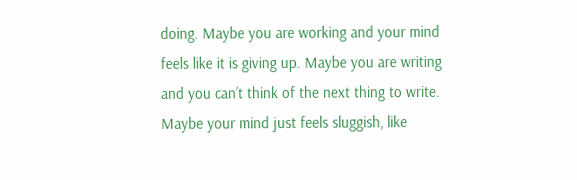doing. Maybe you are working and your mind feels like it is giving up. Maybe you are writing and you can’t think of the next thing to write. Maybe your mind just feels sluggish, like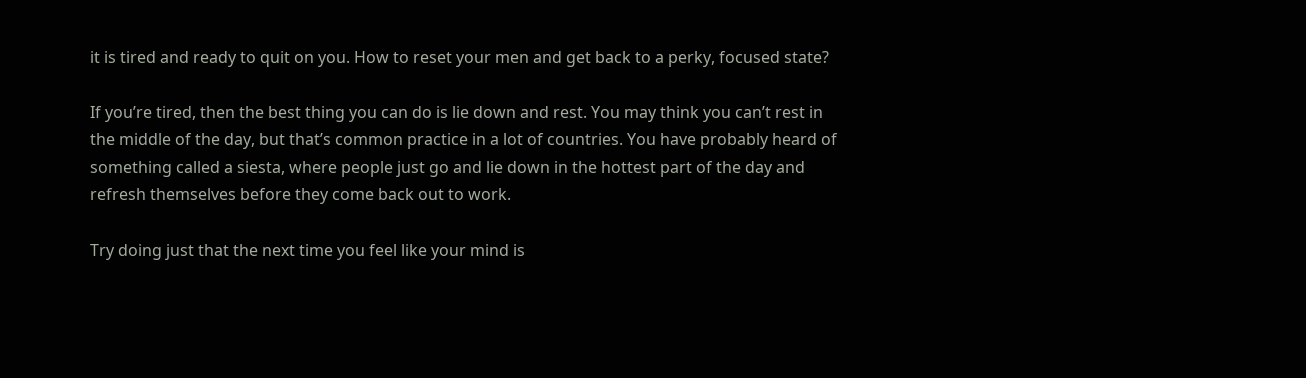it is tired and ready to quit on you. How to reset your men and get back to a perky, focused state?

If you’re tired, then the best thing you can do is lie down and rest. You may think you can’t rest in the middle of the day, but that’s common practice in a lot of countries. You have probably heard of something called a siesta, where people just go and lie down in the hottest part of the day and refresh themselves before they come back out to work.

Try doing just that the next time you feel like your mind is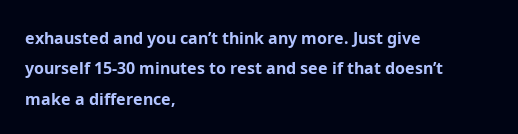exhausted and you can’t think any more. Just give yourself 15-30 minutes to rest and see if that doesn’t make a difference,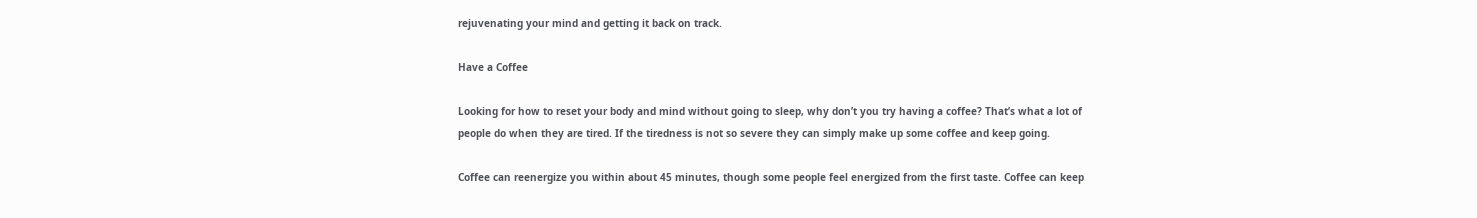rejuvenating your mind and getting it back on track.

Have a Coffee

Looking for how to reset your body and mind without going to sleep, why don’t you try having a coffee? That’s what a lot of people do when they are tired. If the tiredness is not so severe they can simply make up some coffee and keep going.

Coffee can reenergize you within about 45 minutes, though some people feel energized from the first taste. Coffee can keep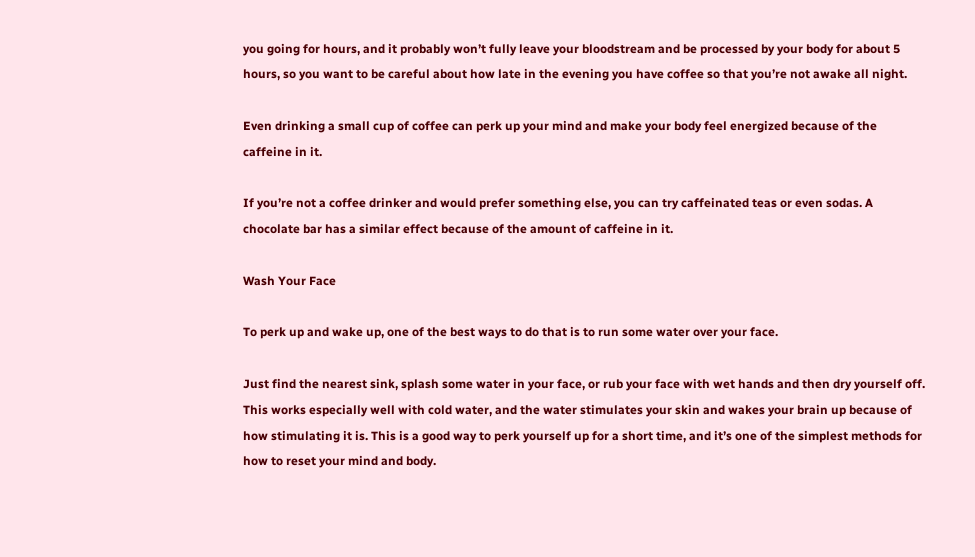you going for hours, and it probably won’t fully leave your bloodstream and be processed by your body for about 5 hours, so you want to be careful about how late in the evening you have coffee so that you’re not awake all night.

Even drinking a small cup of coffee can perk up your mind and make your body feel energized because of the caffeine in it.

If you’re not a coffee drinker and would prefer something else, you can try caffeinated teas or even sodas. A chocolate bar has a similar effect because of the amount of caffeine in it.

Wash Your Face

To perk up and wake up, one of the best ways to do that is to run some water over your face.

Just find the nearest sink, splash some water in your face, or rub your face with wet hands and then dry yourself off. This works especially well with cold water, and the water stimulates your skin and wakes your brain up because of how stimulating it is. This is a good way to perk yourself up for a short time, and it’s one of the simplest methods for how to reset your mind and body.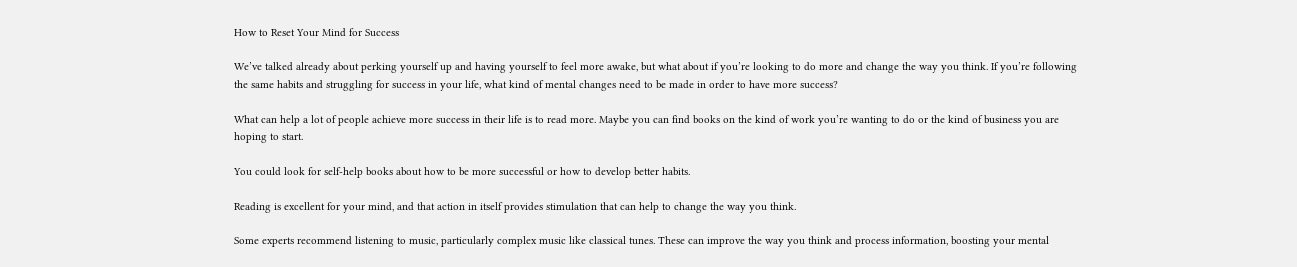How to Reset Your Mind for Success

We’ve talked already about perking yourself up and having yourself to feel more awake, but what about if you’re looking to do more and change the way you think. If you’re following the same habits and struggling for success in your life, what kind of mental changes need to be made in order to have more success?

What can help a lot of people achieve more success in their life is to read more. Maybe you can find books on the kind of work you’re wanting to do or the kind of business you are hoping to start.

You could look for self-help books about how to be more successful or how to develop better habits.

Reading is excellent for your mind, and that action in itself provides stimulation that can help to change the way you think.

Some experts recommend listening to music, particularly complex music like classical tunes. These can improve the way you think and process information, boosting your mental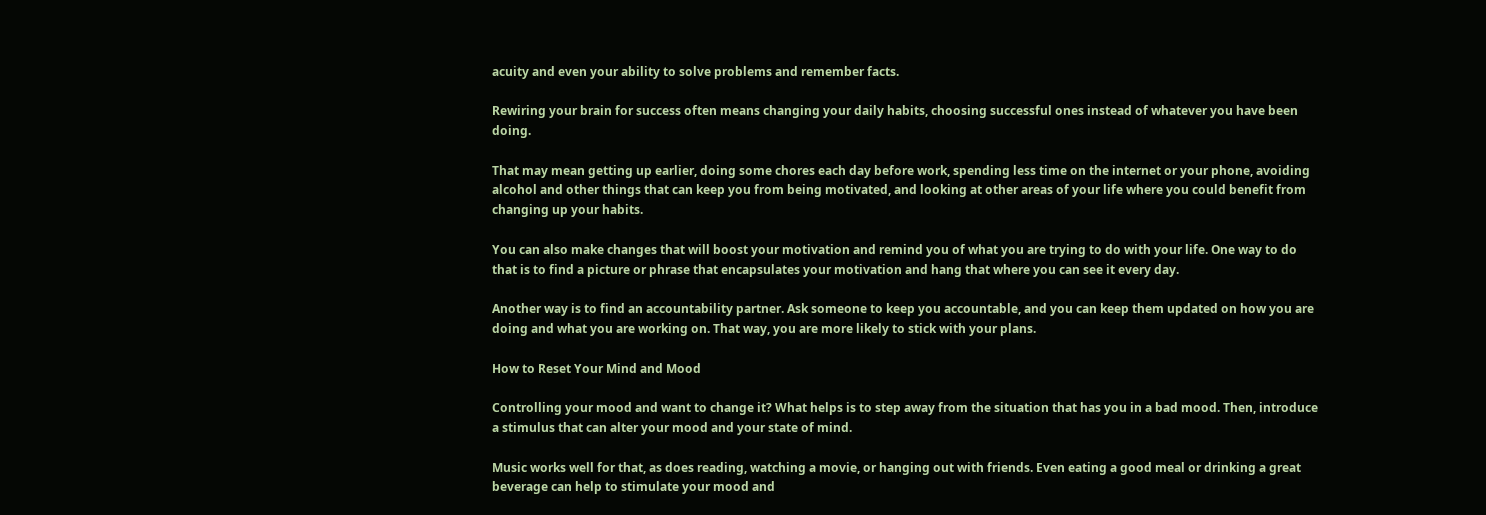acuity and even your ability to solve problems and remember facts.

Rewiring your brain for success often means changing your daily habits, choosing successful ones instead of whatever you have been doing.

That may mean getting up earlier, doing some chores each day before work, spending less time on the internet or your phone, avoiding alcohol and other things that can keep you from being motivated, and looking at other areas of your life where you could benefit from changing up your habits.

You can also make changes that will boost your motivation and remind you of what you are trying to do with your life. One way to do that is to find a picture or phrase that encapsulates your motivation and hang that where you can see it every day.

Another way is to find an accountability partner. Ask someone to keep you accountable, and you can keep them updated on how you are doing and what you are working on. That way, you are more likely to stick with your plans.

How to Reset Your Mind and Mood

Controlling your mood and want to change it? What helps is to step away from the situation that has you in a bad mood. Then, introduce a stimulus that can alter your mood and your state of mind.

Music works well for that, as does reading, watching a movie, or hanging out with friends. Even eating a good meal or drinking a great beverage can help to stimulate your mood and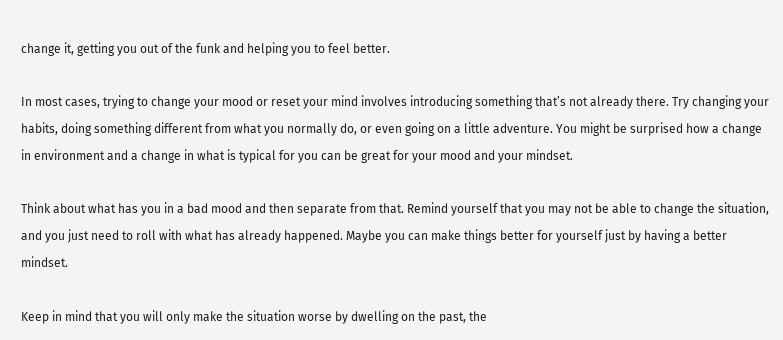change it, getting you out of the funk and helping you to feel better.

In most cases, trying to change your mood or reset your mind involves introducing something that’s not already there. Try changing your habits, doing something different from what you normally do, or even going on a little adventure. You might be surprised how a change in environment and a change in what is typical for you can be great for your mood and your mindset.

Think about what has you in a bad mood and then separate from that. Remind yourself that you may not be able to change the situation, and you just need to roll with what has already happened. Maybe you can make things better for yourself just by having a better mindset.

Keep in mind that you will only make the situation worse by dwelling on the past, the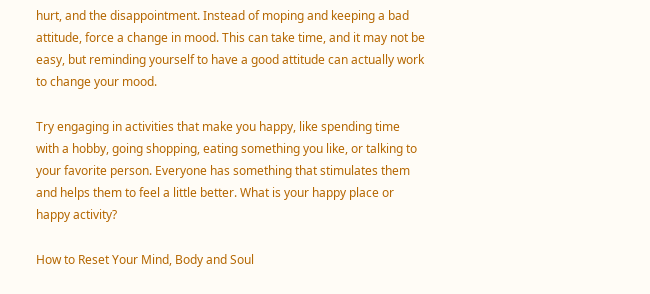hurt, and the disappointment. Instead of moping and keeping a bad attitude, force a change in mood. This can take time, and it may not be easy, but reminding yourself to have a good attitude can actually work to change your mood.

Try engaging in activities that make you happy, like spending time with a hobby, going shopping, eating something you like, or talking to your favorite person. Everyone has something that stimulates them and helps them to feel a little better. What is your happy place or happy activity?

How to Reset Your Mind, Body and Soul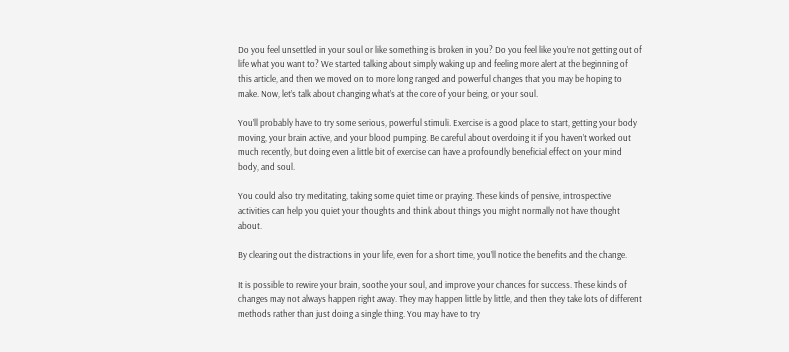Do you feel unsettled in your soul or like something is broken in you? Do you feel like you’re not getting out of life what you want to? We started talking about simply waking up and feeling more alert at the beginning of this article, and then we moved on to more long ranged and powerful changes that you may be hoping to make. Now, let’s talk about changing what’s at the core of your being, or your soul.

You’ll probably have to try some serious, powerful stimuli. Exercise is a good place to start, getting your body moving, your brain active, and your blood pumping. Be careful about overdoing it if you haven’t worked out much recently, but doing even a little bit of exercise can have a profoundly beneficial effect on your mind body, and soul.

You could also try meditating, taking some quiet time or praying. These kinds of pensive, introspective activities can help you quiet your thoughts and think about things you might normally not have thought about.

By clearing out the distractions in your life, even for a short time, you’ll notice the benefits and the change.

It is possible to rewire your brain, soothe your soul, and improve your chances for success. These kinds of changes may not always happen right away. They may happen little by little, and then they take lots of different methods rather than just doing a single thing. You may have to try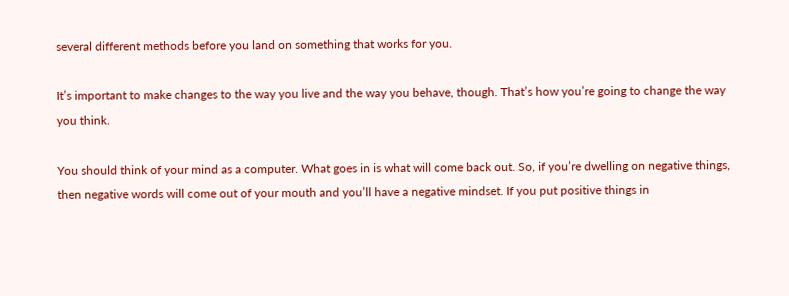several different methods before you land on something that works for you.

It’s important to make changes to the way you live and the way you behave, though. That’s how you’re going to change the way you think.

You should think of your mind as a computer. What goes in is what will come back out. So, if you’re dwelling on negative things, then negative words will come out of your mouth and you’ll have a negative mindset. If you put positive things in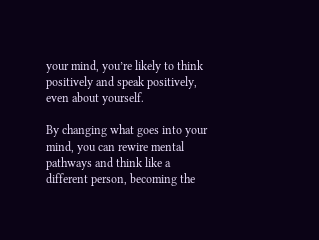your mind, you’re likely to think positively and speak positively, even about yourself.

By changing what goes into your mind, you can rewire mental pathways and think like a different person, becoming the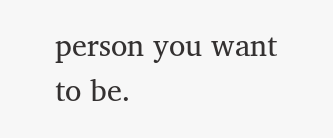person you want to be.